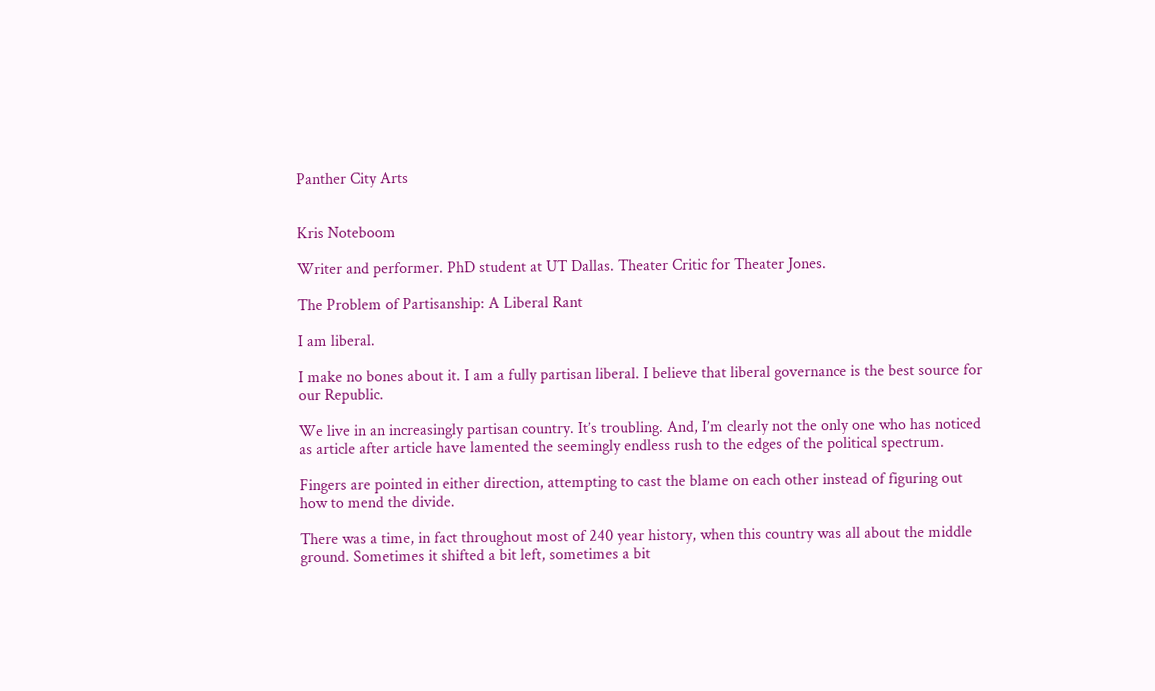Panther City Arts


Kris Noteboom

Writer and performer. PhD student at UT Dallas. Theater Critic for Theater Jones.

The Problem of Partisanship: A Liberal Rant

I am liberal.

I make no bones about it. I am a fully partisan liberal. I believe that liberal governance is the best source for our Republic.

We live in an increasingly partisan country. It’s troubling. And, I’m clearly not the only one who has noticed as article after article have lamented the seemingly endless rush to the edges of the political spectrum.

Fingers are pointed in either direction, attempting to cast the blame on each other instead of figuring out how to mend the divide.

There was a time, in fact throughout most of 240 year history, when this country was all about the middle ground. Sometimes it shifted a bit left, sometimes a bit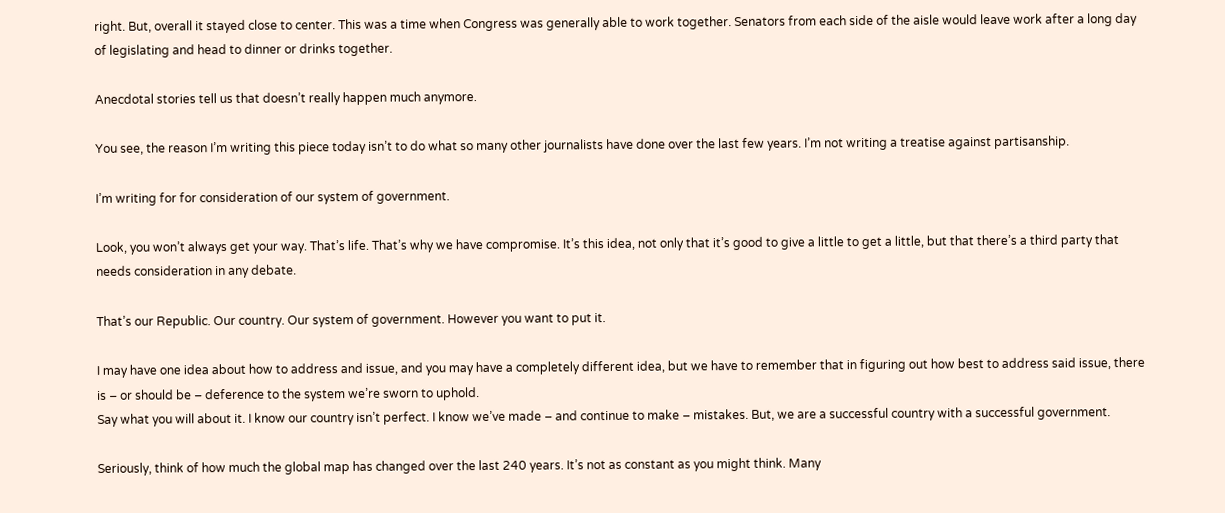right. But, overall it stayed close to center. This was a time when Congress was generally able to work together. Senators from each side of the aisle would leave work after a long day of legislating and head to dinner or drinks together.

Anecdotal stories tell us that doesn’t really happen much anymore.

You see, the reason I’m writing this piece today isn’t to do what so many other journalists have done over the last few years. I’m not writing a treatise against partisanship.

I’m writing for for consideration of our system of government.

Look, you won’t always get your way. That’s life. That’s why we have compromise. It’s this idea, not only that it’s good to give a little to get a little, but that there’s a third party that needs consideration in any debate.

That’s our Republic. Our country. Our system of government. However you want to put it.

I may have one idea about how to address and issue, and you may have a completely different idea, but we have to remember that in figuring out how best to address said issue, there is – or should be – deference to the system we’re sworn to uphold.
Say what you will about it. I know our country isn’t perfect. I know we’ve made – and continue to make – mistakes. But, we are a successful country with a successful government.

Seriously, think of how much the global map has changed over the last 240 years. It’s not as constant as you might think. Many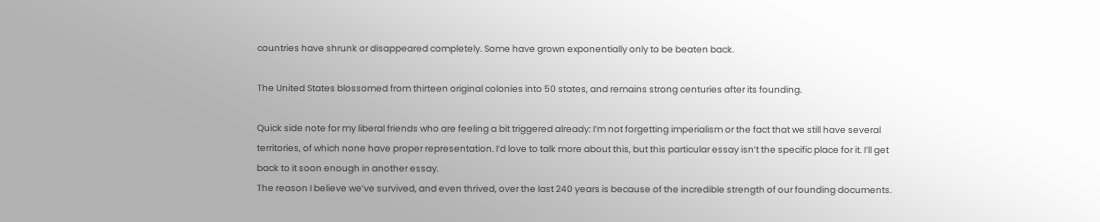countries have shrunk or disappeared completely. Some have grown exponentially only to be beaten back.

The United States blossomed from thirteen original colonies into 50 states, and remains strong centuries after its founding.

Quick side note for my liberal friends who are feeling a bit triggered already: I’m not forgetting imperialism or the fact that we still have several territories, of which none have proper representation. I’d love to talk more about this, but this particular essay isn’t the specific place for it. I’ll get back to it soon enough in another essay.
The reason I believe we’ve survived, and even thrived, over the last 240 years is because of the incredible strength of our founding documents.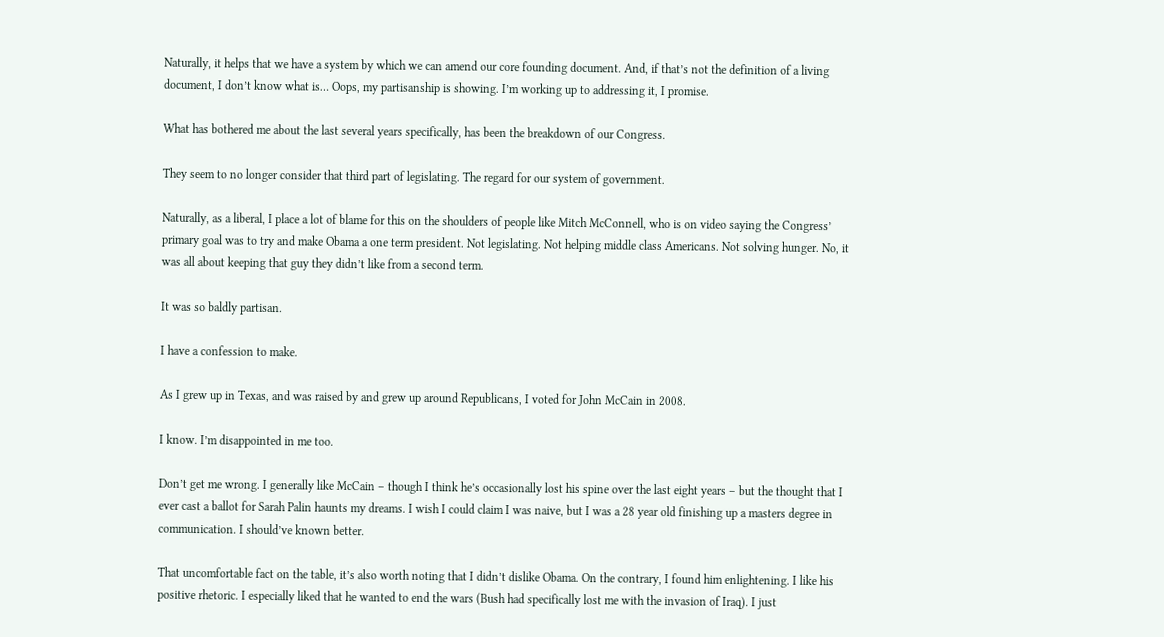Naturally, it helps that we have a system by which we can amend our core founding document. And, if that’s not the definition of a living document, I don’t know what is… Oops, my partisanship is showing. I’m working up to addressing it, I promise.

What has bothered me about the last several years specifically, has been the breakdown of our Congress.

They seem to no longer consider that third part of legislating. The regard for our system of government.

Naturally, as a liberal, I place a lot of blame for this on the shoulders of people like Mitch McConnell, who is on video saying the Congress’ primary goal was to try and make Obama a one term president. Not legislating. Not helping middle class Americans. Not solving hunger. No, it was all about keeping that guy they didn’t like from a second term.

It was so baldly partisan.

I have a confession to make.

As I grew up in Texas, and was raised by and grew up around Republicans, I voted for John McCain in 2008.

I know. I’m disappointed in me too.

Don’t get me wrong. I generally like McCain – though I think he’s occasionally lost his spine over the last eight years – but the thought that I ever cast a ballot for Sarah Palin haunts my dreams. I wish I could claim I was naive, but I was a 28 year old finishing up a masters degree in communication. I should’ve known better.

That uncomfortable fact on the table, it’s also worth noting that I didn’t dislike Obama. On the contrary, I found him enlightening. I like his positive rhetoric. I especially liked that he wanted to end the wars (Bush had specifically lost me with the invasion of Iraq). I just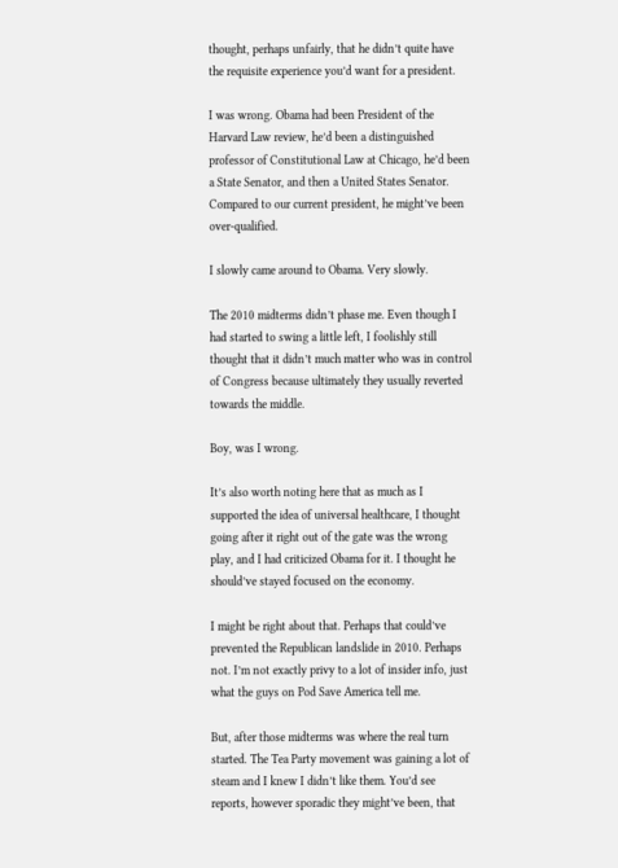thought, perhaps unfairly, that he didn’t quite have the requisite experience you’d want for a president.

I was wrong. Obama had been President of the Harvard Law review, he’d been a distinguished professor of Constitutional Law at Chicago, he’d been a State Senator, and then a United States Senator. Compared to our current president, he might’ve been over-qualified.

I slowly came around to Obama. Very slowly.

The 2010 midterms didn’t phase me. Even though I had started to swing a little left, I foolishly still thought that it didn’t much matter who was in control of Congress because ultimately they usually reverted towards the middle.

Boy, was I wrong.

It’s also worth noting here that as much as I supported the idea of universal healthcare, I thought going after it right out of the gate was the wrong play, and I had criticized Obama for it. I thought he should’ve stayed focused on the economy.

I might be right about that. Perhaps that could’ve prevented the Republican landslide in 2010. Perhaps not. I’m not exactly privy to a lot of insider info, just what the guys on Pod Save America tell me.

But, after those midterms was where the real turn started. The Tea Party movement was gaining a lot of steam and I knew I didn’t like them. You’d see reports, however sporadic they might’ve been, that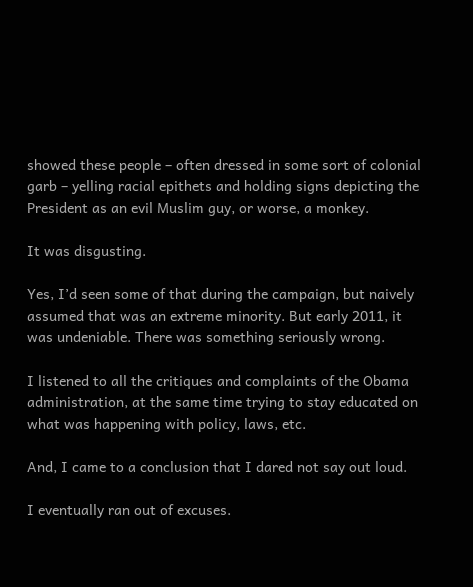showed these people – often dressed in some sort of colonial garb – yelling racial epithets and holding signs depicting the President as an evil Muslim guy, or worse, a monkey.

It was disgusting.

Yes, I’d seen some of that during the campaign, but naively assumed that was an extreme minority. But early 2011, it was undeniable. There was something seriously wrong.

I listened to all the critiques and complaints of the Obama administration, at the same time trying to stay educated on what was happening with policy, laws, etc.

And, I came to a conclusion that I dared not say out loud.

I eventually ran out of excuses.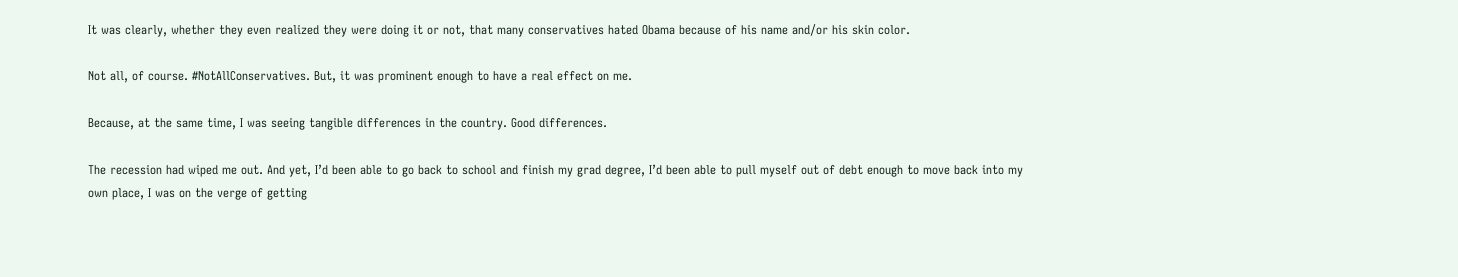It was clearly, whether they even realized they were doing it or not, that many conservatives hated Obama because of his name and/or his skin color.

Not all, of course. #NotAllConservatives. But, it was prominent enough to have a real effect on me.

Because, at the same time, I was seeing tangible differences in the country. Good differences.

The recession had wiped me out. And yet, I’d been able to go back to school and finish my grad degree, I’d been able to pull myself out of debt enough to move back into my own place, I was on the verge of getting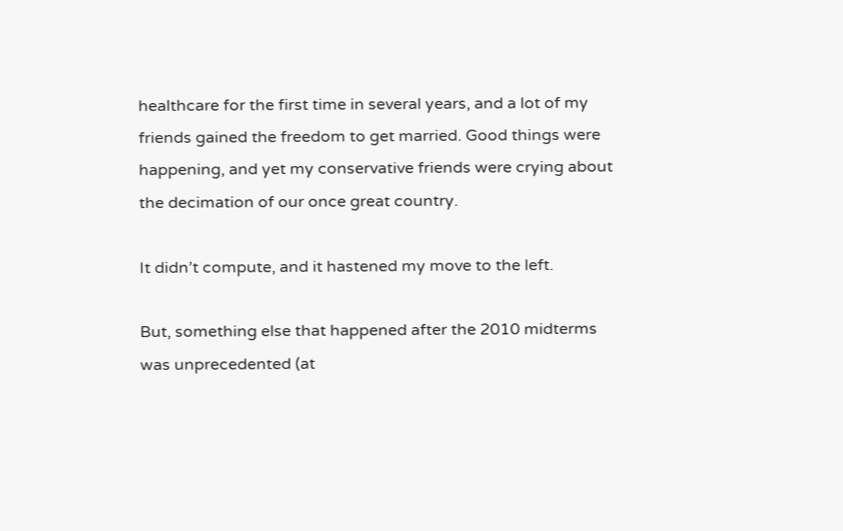healthcare for the first time in several years, and a lot of my friends gained the freedom to get married. Good things were happening, and yet my conservative friends were crying about the decimation of our once great country.

It didn’t compute, and it hastened my move to the left.

But, something else that happened after the 2010 midterms was unprecedented (at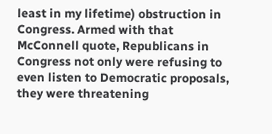least in my lifetime) obstruction in Congress. Armed with that McConnell quote, Republicans in Congress not only were refusing to even listen to Democratic proposals, they were threatening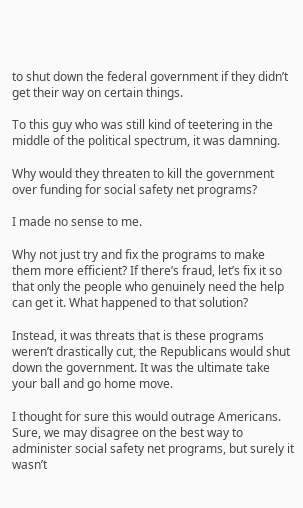to shut down the federal government if they didn’t get their way on certain things.

To this guy who was still kind of teetering in the middle of the political spectrum, it was damning.

Why would they threaten to kill the government over funding for social safety net programs?

I made no sense to me.

Why not just try and fix the programs to make them more efficient? If there’s fraud, let’s fix it so that only the people who genuinely need the help can get it. What happened to that solution?

Instead, it was threats that is these programs weren’t drastically cut, the Republicans would shut down the government. It was the ultimate take your ball and go home move.

I thought for sure this would outrage Americans. Sure, we may disagree on the best way to administer social safety net programs, but surely it wasn’t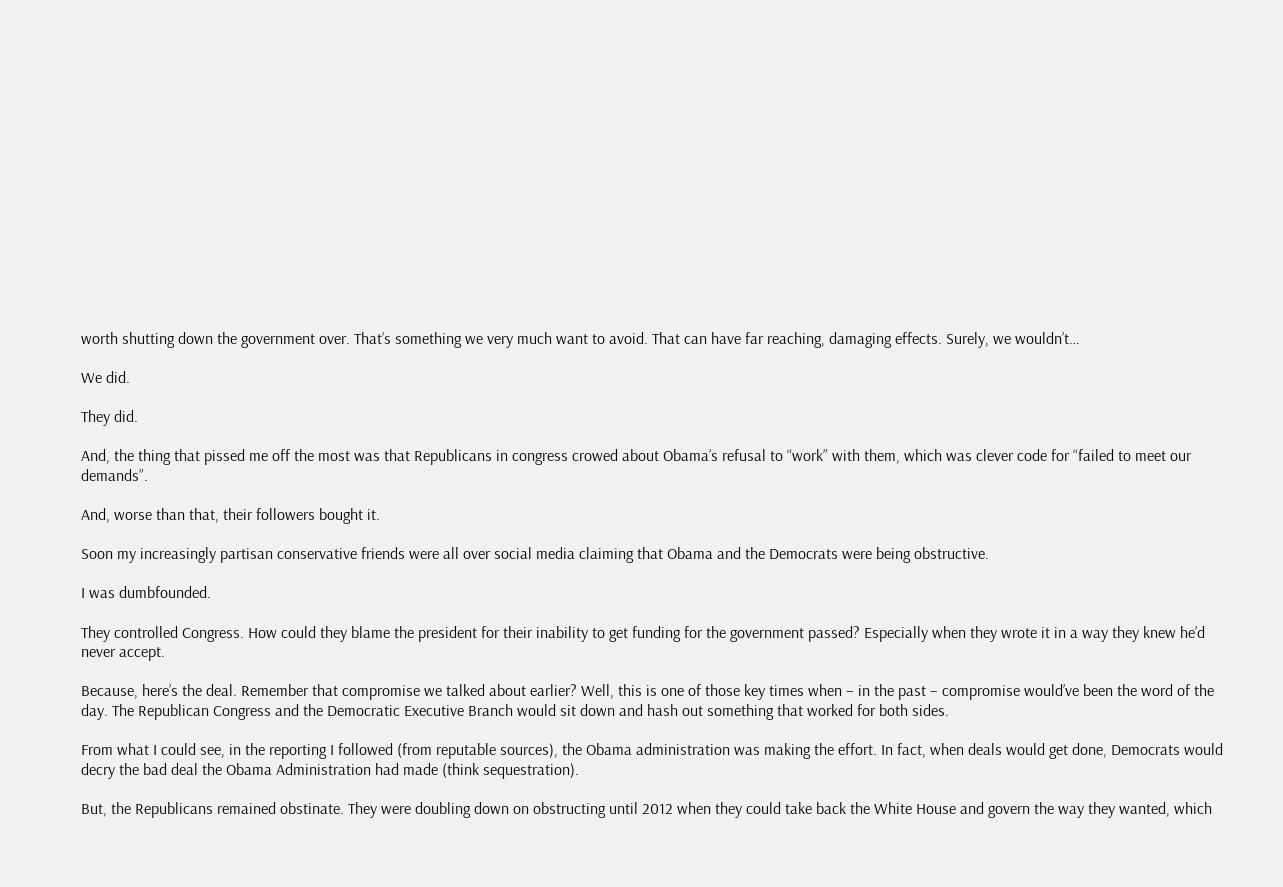worth shutting down the government over. That’s something we very much want to avoid. That can have far reaching, damaging effects. Surely, we wouldn’t…

We did.

They did.

And, the thing that pissed me off the most was that Republicans in congress crowed about Obama’s refusal to “work” with them, which was clever code for “failed to meet our demands”.

And, worse than that, their followers bought it.

Soon my increasingly partisan conservative friends were all over social media claiming that Obama and the Democrats were being obstructive.

I was dumbfounded.

They controlled Congress. How could they blame the president for their inability to get funding for the government passed? Especially when they wrote it in a way they knew he’d never accept.

Because, here’s the deal. Remember that compromise we talked about earlier? Well, this is one of those key times when – in the past – compromise would’ve been the word of the day. The Republican Congress and the Democratic Executive Branch would sit down and hash out something that worked for both sides.

From what I could see, in the reporting I followed (from reputable sources), the Obama administration was making the effort. In fact, when deals would get done, Democrats would decry the bad deal the Obama Administration had made (think sequestration).

But, the Republicans remained obstinate. They were doubling down on obstructing until 2012 when they could take back the White House and govern the way they wanted, which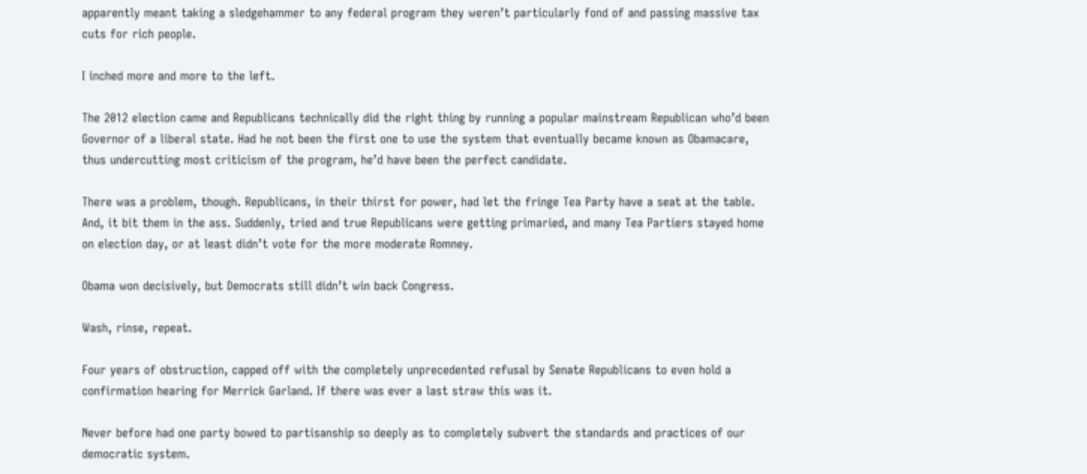apparently meant taking a sledgehammer to any federal program they weren’t particularly fond of and passing massive tax cuts for rich people.

I inched more and more to the left.

The 2012 election came and Republicans technically did the right thing by running a popular mainstream Republican who’d been Governor of a liberal state. Had he not been the first one to use the system that eventually became known as Obamacare, thus undercutting most criticism of the program, he’d have been the perfect candidate.

There was a problem, though. Republicans, in their thirst for power, had let the fringe Tea Party have a seat at the table. And, it bit them in the ass. Suddenly, tried and true Republicans were getting primaried, and many Tea Partiers stayed home on election day, or at least didn’t vote for the more moderate Romney.

Obama won decisively, but Democrats still didn’t win back Congress.

Wash, rinse, repeat.

Four years of obstruction, capped off with the completely unprecedented refusal by Senate Republicans to even hold a confirmation hearing for Merrick Garland. If there was ever a last straw this was it.

Never before had one party bowed to partisanship so deeply as to completely subvert the standards and practices of our democratic system.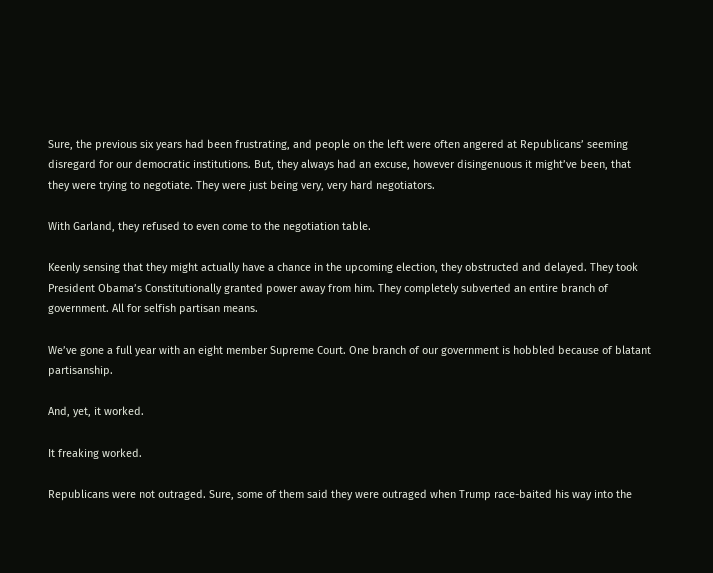Sure, the previous six years had been frustrating, and people on the left were often angered at Republicans’ seeming disregard for our democratic institutions. But, they always had an excuse, however disingenuous it might’ve been, that they were trying to negotiate. They were just being very, very hard negotiators.

With Garland, they refused to even come to the negotiation table.

Keenly sensing that they might actually have a chance in the upcoming election, they obstructed and delayed. They took President Obama’s Constitutionally granted power away from him. They completely subverted an entire branch of government. All for selfish partisan means.

We’ve gone a full year with an eight member Supreme Court. One branch of our government is hobbled because of blatant partisanship.

And, yet, it worked.

It freaking worked.

Republicans were not outraged. Sure, some of them said they were outraged when Trump race-baited his way into the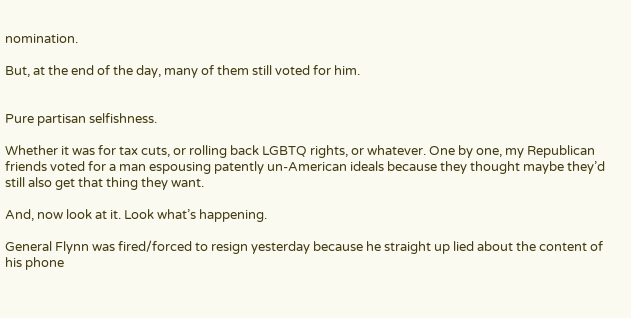nomination.

But, at the end of the day, many of them still voted for him.


Pure partisan selfishness.

Whether it was for tax cuts, or rolling back LGBTQ rights, or whatever. One by one, my Republican friends voted for a man espousing patently un-American ideals because they thought maybe they’d still also get that thing they want.

And, now look at it. Look what’s happening.

General Flynn was fired/forced to resign yesterday because he straight up lied about the content of his phone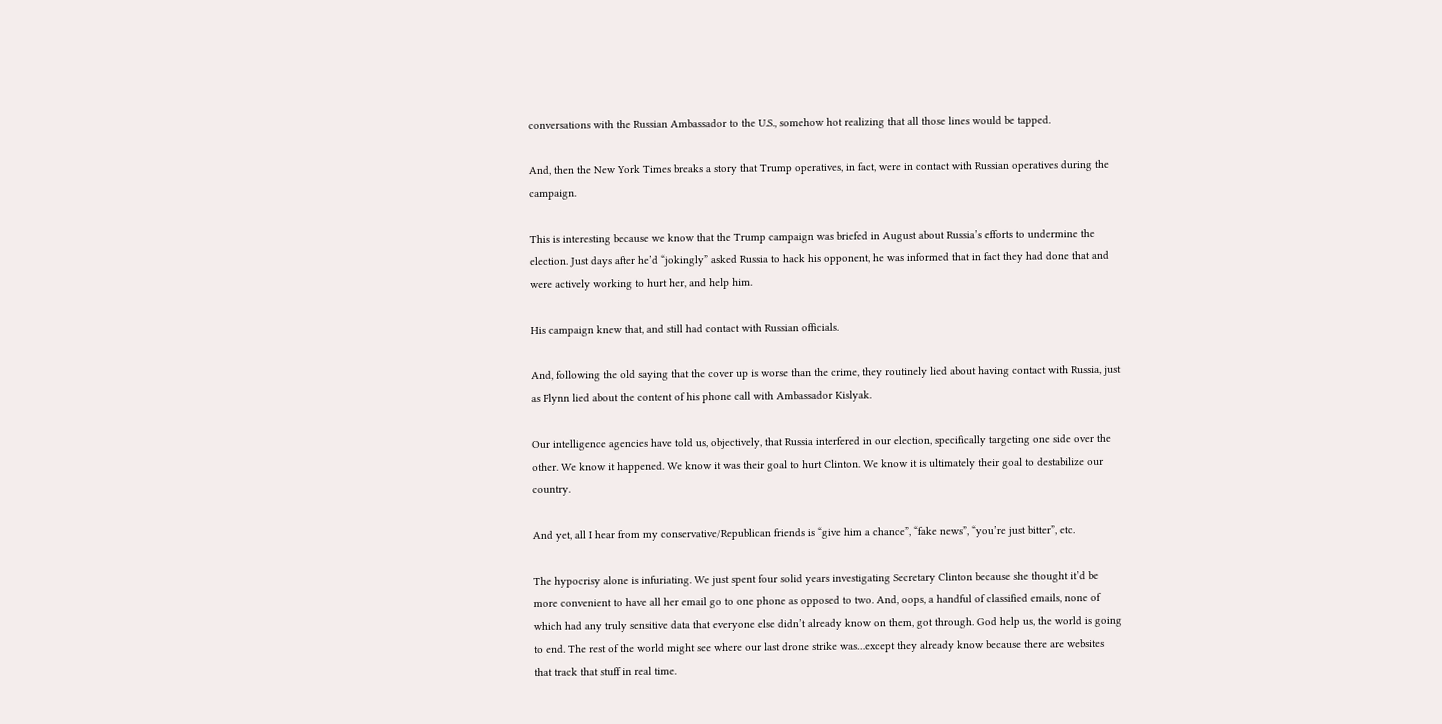conversations with the Russian Ambassador to the U.S., somehow hot realizing that all those lines would be tapped.

And, then the New York Times breaks a story that Trump operatives, in fact, were in contact with Russian operatives during the campaign.

This is interesting because we know that the Trump campaign was briefed in August about Russia’s efforts to undermine the election. Just days after he’d “jokingly” asked Russia to hack his opponent, he was informed that in fact they had done that and were actively working to hurt her, and help him.

His campaign knew that, and still had contact with Russian officials.

And, following the old saying that the cover up is worse than the crime, they routinely lied about having contact with Russia, just as Flynn lied about the content of his phone call with Ambassador Kislyak.

Our intelligence agencies have told us, objectively, that Russia interfered in our election, specifically targeting one side over the other. We know it happened. We know it was their goal to hurt Clinton. We know it is ultimately their goal to destabilize our country.

And yet, all I hear from my conservative/Republican friends is “give him a chance”, “fake news”, “you’re just bitter”, etc.

The hypocrisy alone is infuriating. We just spent four solid years investigating Secretary Clinton because she thought it’d be more convenient to have all her email go to one phone as opposed to two. And, oops, a handful of classified emails, none of which had any truly sensitive data that everyone else didn’t already know on them, got through. God help us, the world is going to end. The rest of the world might see where our last drone strike was…except they already know because there are websites that track that stuff in real time.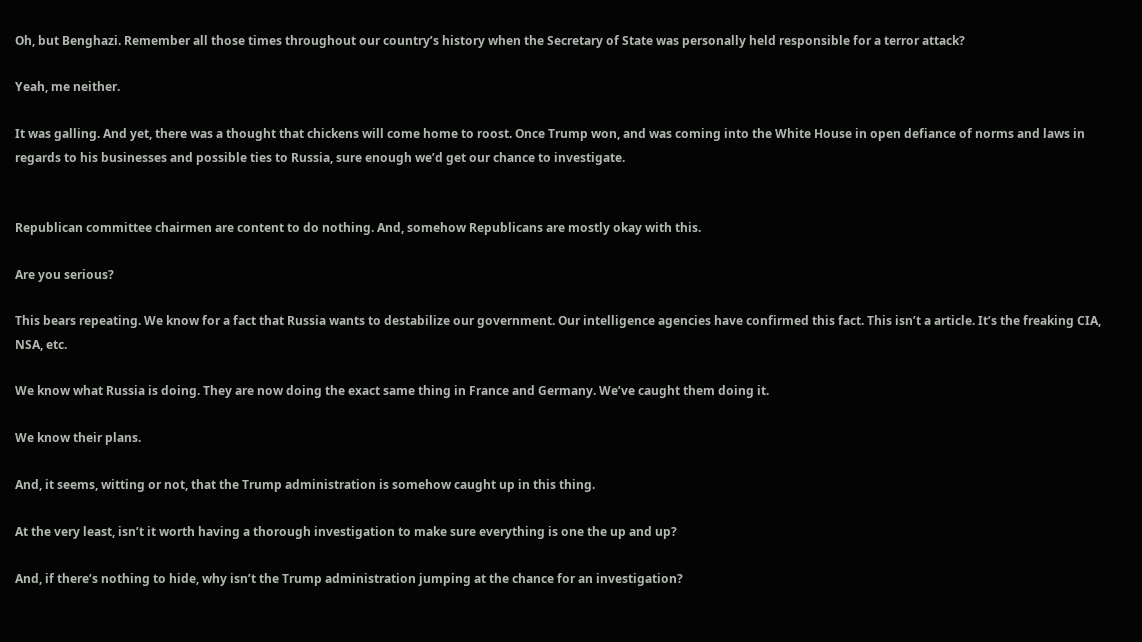Oh, but Benghazi. Remember all those times throughout our country’s history when the Secretary of State was personally held responsible for a terror attack?

Yeah, me neither.

It was galling. And yet, there was a thought that chickens will come home to roost. Once Trump won, and was coming into the White House in open defiance of norms and laws in regards to his businesses and possible ties to Russia, sure enough we’d get our chance to investigate.


Republican committee chairmen are content to do nothing. And, somehow Republicans are mostly okay with this.

Are you serious?

This bears repeating. We know for a fact that Russia wants to destabilize our government. Our intelligence agencies have confirmed this fact. This isn’t a article. It’s the freaking CIA, NSA, etc.

We know what Russia is doing. They are now doing the exact same thing in France and Germany. We’ve caught them doing it.

We know their plans.

And, it seems, witting or not, that the Trump administration is somehow caught up in this thing.

At the very least, isn’t it worth having a thorough investigation to make sure everything is one the up and up?

And, if there’s nothing to hide, why isn’t the Trump administration jumping at the chance for an investigation?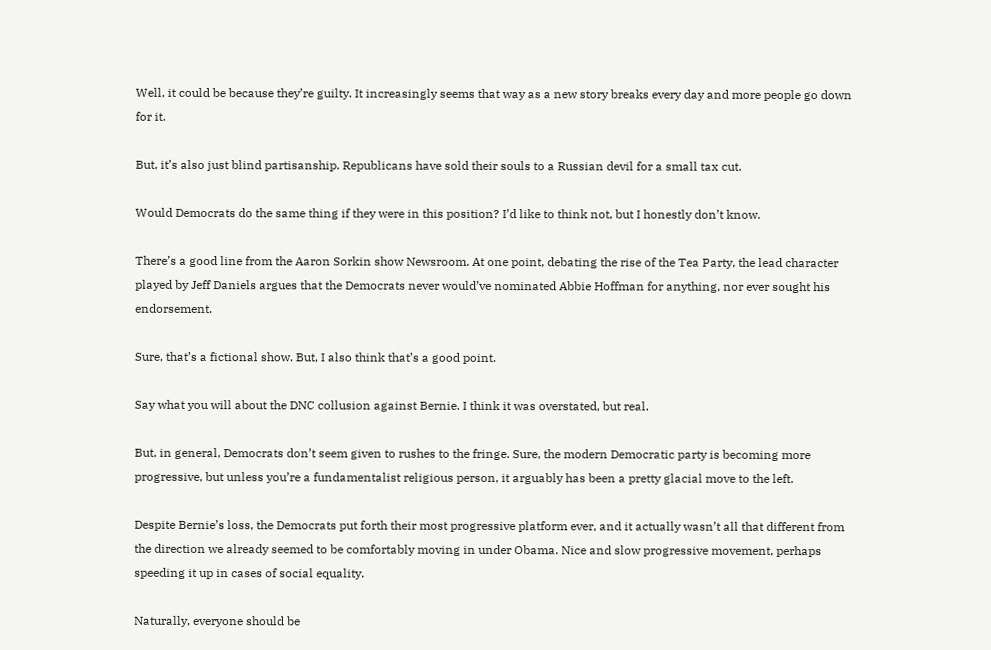Well, it could be because they’re guilty. It increasingly seems that way as a new story breaks every day and more people go down for it.

But, it’s also just blind partisanship. Republicans have sold their souls to a Russian devil for a small tax cut.

Would Democrats do the same thing if they were in this position? I’d like to think not, but I honestly don’t know.

There’s a good line from the Aaron Sorkin show Newsroom. At one point, debating the rise of the Tea Party, the lead character played by Jeff Daniels argues that the Democrats never would’ve nominated Abbie Hoffman for anything, nor ever sought his endorsement.

Sure, that’s a fictional show. But, I also think that’s a good point.

Say what you will about the DNC collusion against Bernie. I think it was overstated, but real.

But, in general, Democrats don’t seem given to rushes to the fringe. Sure, the modern Democratic party is becoming more progressive, but unless you’re a fundamentalist religious person, it arguably has been a pretty glacial move to the left.

Despite Bernie’s loss, the Democrats put forth their most progressive platform ever, and it actually wasn’t all that different from the direction we already seemed to be comfortably moving in under Obama. Nice and slow progressive movement, perhaps speeding it up in cases of social equality.

Naturally, everyone should be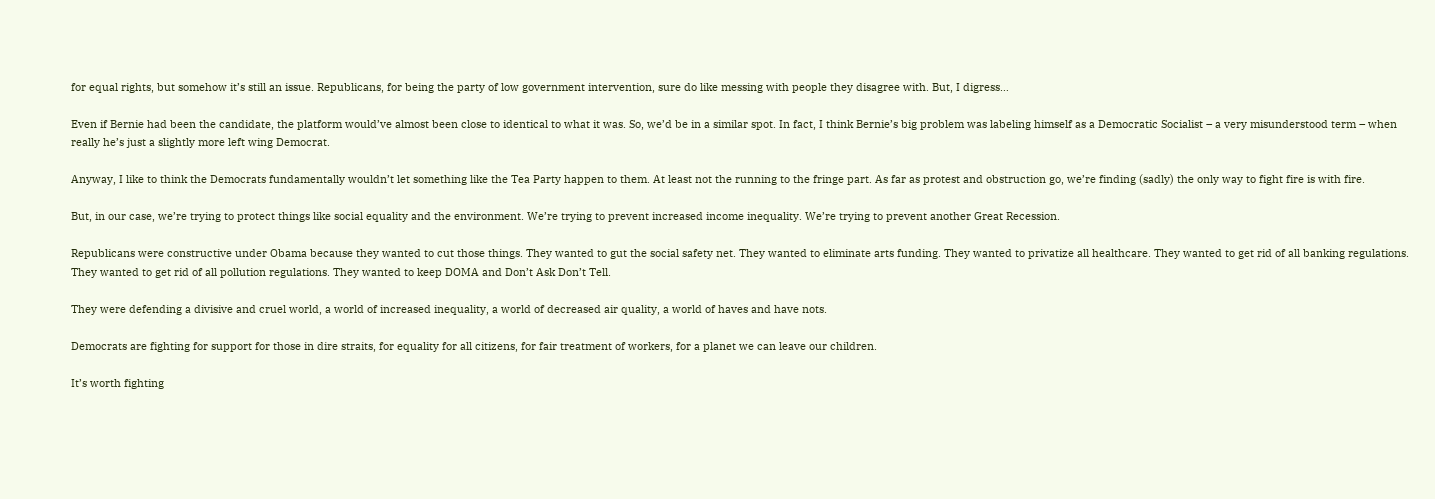for equal rights, but somehow it’s still an issue. Republicans, for being the party of low government intervention, sure do like messing with people they disagree with. But, I digress…

Even if Bernie had been the candidate, the platform would’ve almost been close to identical to what it was. So, we’d be in a similar spot. In fact, I think Bernie’s big problem was labeling himself as a Democratic Socialist – a very misunderstood term – when really he’s just a slightly more left wing Democrat.

Anyway, I like to think the Democrats fundamentally wouldn’t let something like the Tea Party happen to them. At least not the running to the fringe part. As far as protest and obstruction go, we’re finding (sadly) the only way to fight fire is with fire.

But, in our case, we’re trying to protect things like social equality and the environment. We’re trying to prevent increased income inequality. We’re trying to prevent another Great Recession.

Republicans were constructive under Obama because they wanted to cut those things. They wanted to gut the social safety net. They wanted to eliminate arts funding. They wanted to privatize all healthcare. They wanted to get rid of all banking regulations. They wanted to get rid of all pollution regulations. They wanted to keep DOMA and Don’t Ask Don’t Tell.

They were defending a divisive and cruel world, a world of increased inequality, a world of decreased air quality, a world of haves and have nots.

Democrats are fighting for support for those in dire straits, for equality for all citizens, for fair treatment of workers, for a planet we can leave our children.

It’s worth fighting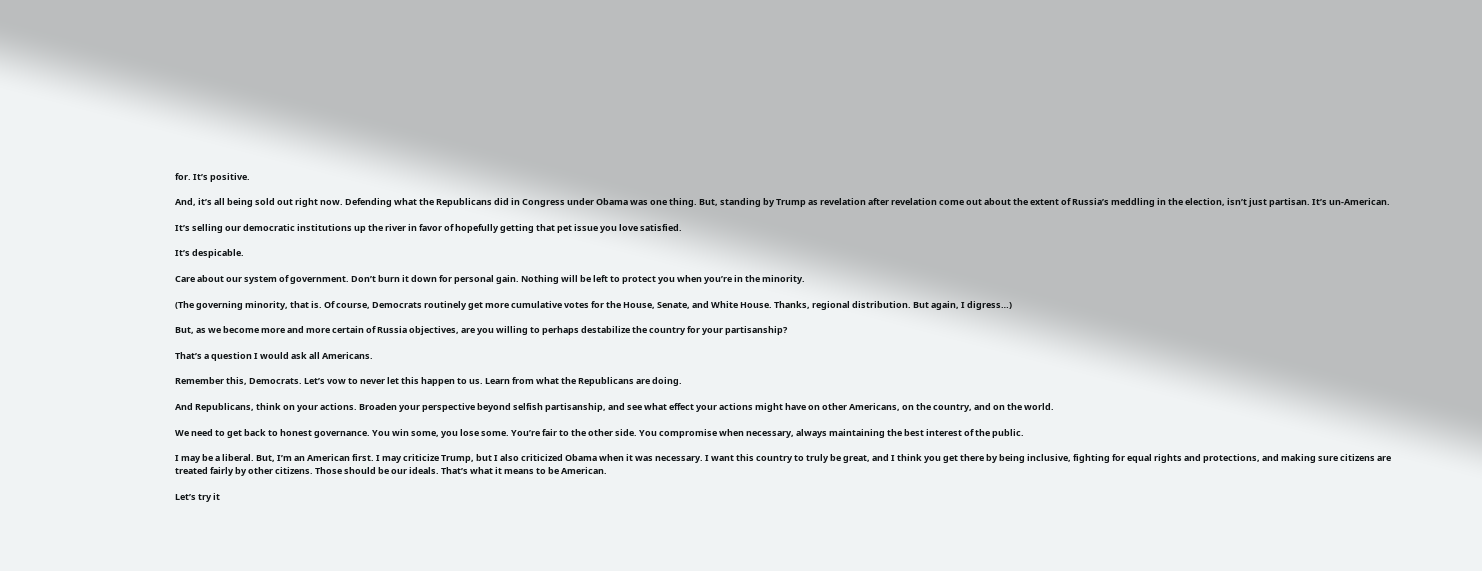for. It’s positive.

And, it’s all being sold out right now. Defending what the Republicans did in Congress under Obama was one thing. But, standing by Trump as revelation after revelation come out about the extent of Russia’s meddling in the election, isn’t just partisan. It’s un-American.

It’s selling our democratic institutions up the river in favor of hopefully getting that pet issue you love satisfied.

It’s despicable.

Care about our system of government. Don’t burn it down for personal gain. Nothing will be left to protect you when you’re in the minority.

(The governing minority, that is. Of course, Democrats routinely get more cumulative votes for the House, Senate, and White House. Thanks, regional distribution. But again, I digress…)

But, as we become more and more certain of Russia objectives, are you willing to perhaps destabilize the country for your partisanship?

That’s a question I would ask all Americans.

Remember this, Democrats. Let’s vow to never let this happen to us. Learn from what the Republicans are doing.

And Republicans, think on your actions. Broaden your perspective beyond selfish partisanship, and see what effect your actions might have on other Americans, on the country, and on the world.

We need to get back to honest governance. You win some, you lose some. You’re fair to the other side. You compromise when necessary, always maintaining the best interest of the public.

I may be a liberal. But, I’m an American first. I may criticize Trump, but I also criticized Obama when it was necessary. I want this country to truly be great, and I think you get there by being inclusive, fighting for equal rights and protections, and making sure citizens are treated fairly by other citizens. Those should be our ideals. That’s what it means to be American.

Let’s try it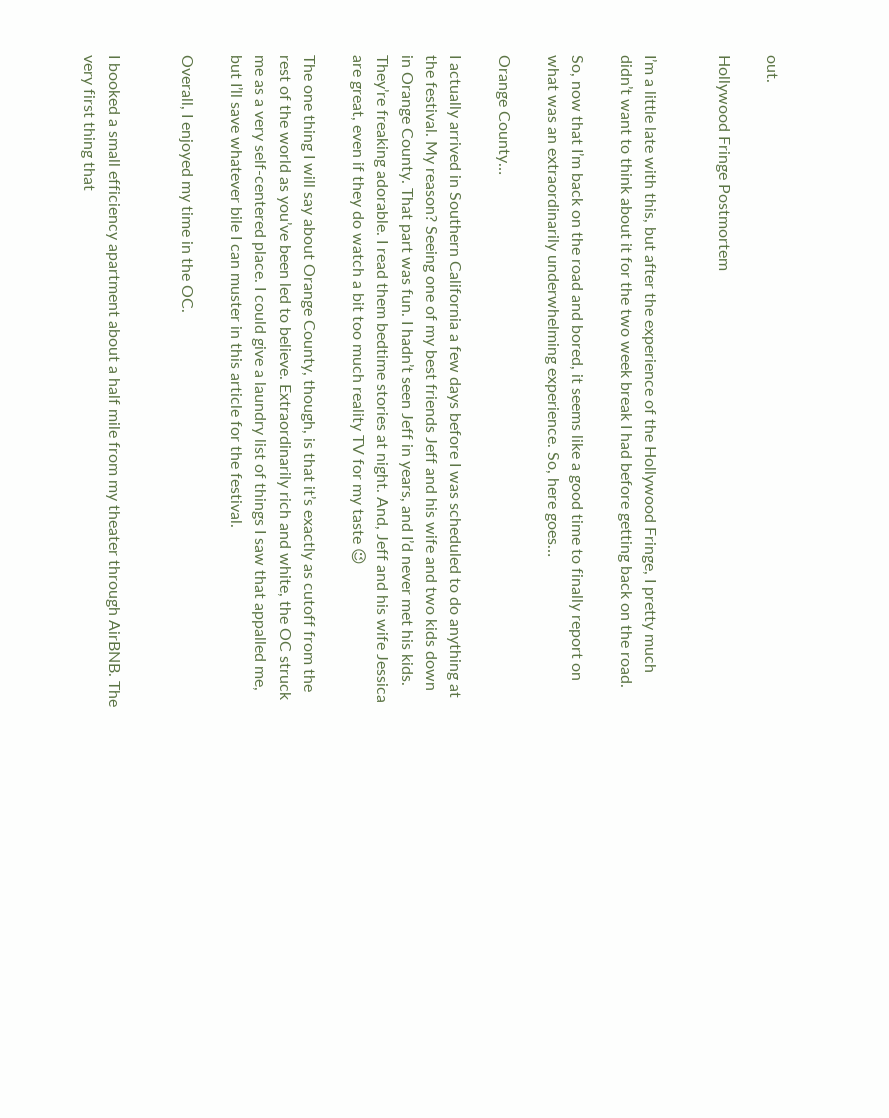out.

Hollywood Fringe Postmortem


I’m a little late with this, but after the experience of the Hollywood Fringe, I pretty much didn’t want to think about it for the two week break I had before getting back on the road.

So, now that I’m back on the road and bored, it seems like a good time to finally report on what was an extraordinarily underwhelming experience. So, here goes…

Orange County…

I actually arrived in Southern California a few days before I was scheduled to do anything at the festival. My reason? Seeing one of my best friends Jeff and his wife and two kids down in Orange County. That part was fun. I hadn’t seen Jeff in years, and I’d never met his kids. They’re freaking adorable. I read them bedtime stories at night. And, Jeff and his wife Jessica are great, even if they do watch a bit too much reality TV for my taste 😉

The one thing I will say about Orange County, though, is that it’s exactly as cutoff from the rest of the world as you’ve been led to believe. Extraordinarily rich and white, the OC struck me as a very self-centered place. I could give a laundry list of things I saw that appalled me, but I’ll save whatever bile I can muster in this article for the festival.

Overall, I enjoyed my time in the OC.


I booked a small efficiency apartment about a half mile from my theater through AirBNB. The very first thing that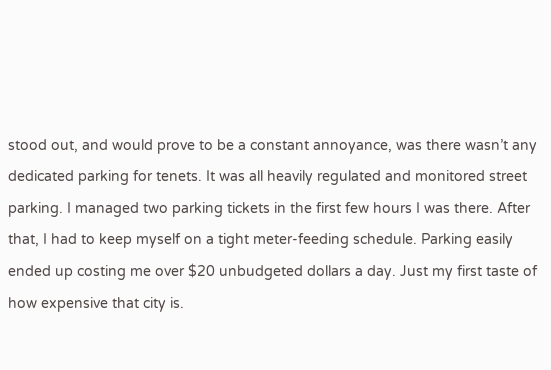stood out, and would prove to be a constant annoyance, was there wasn’t any dedicated parking for tenets. It was all heavily regulated and monitored street parking. I managed two parking tickets in the first few hours I was there. After that, I had to keep myself on a tight meter-feeding schedule. Parking easily ended up costing me over $20 unbudgeted dollars a day. Just my first taste of how expensive that city is.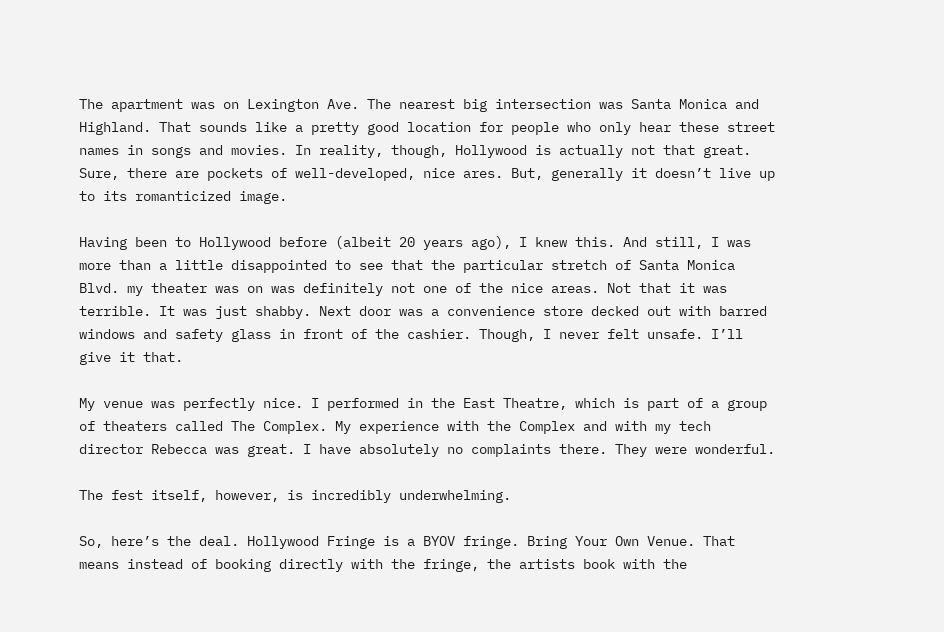The apartment was on Lexington Ave. The nearest big intersection was Santa Monica and Highland. That sounds like a pretty good location for people who only hear these street names in songs and movies. In reality, though, Hollywood is actually not that great. Sure, there are pockets of well-developed, nice ares. But, generally it doesn’t live up to its romanticized image.

Having been to Hollywood before (albeit 20 years ago), I knew this. And still, I was more than a little disappointed to see that the particular stretch of Santa Monica Blvd. my theater was on was definitely not one of the nice areas. Not that it was terrible. It was just shabby. Next door was a convenience store decked out with barred windows and safety glass in front of the cashier. Though, I never felt unsafe. I’ll give it that.

My venue was perfectly nice. I performed in the East Theatre, which is part of a group of theaters called The Complex. My experience with the Complex and with my tech director Rebecca was great. I have absolutely no complaints there. They were wonderful.

The fest itself, however, is incredibly underwhelming.

So, here’s the deal. Hollywood Fringe is a BYOV fringe. Bring Your Own Venue. That means instead of booking directly with the fringe, the artists book with the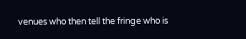venues who then tell the fringe who is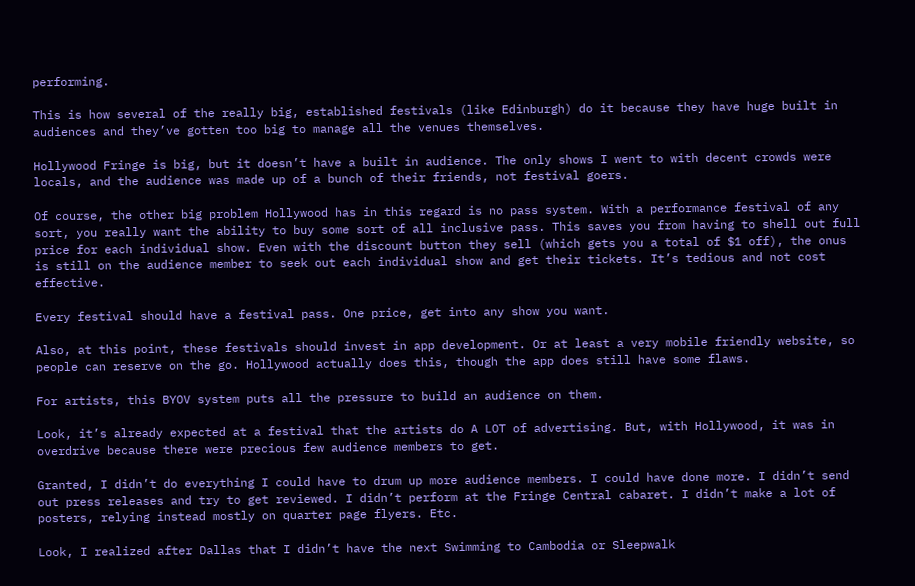performing.

This is how several of the really big, established festivals (like Edinburgh) do it because they have huge built in audiences and they’ve gotten too big to manage all the venues themselves.

Hollywood Fringe is big, but it doesn’t have a built in audience. The only shows I went to with decent crowds were locals, and the audience was made up of a bunch of their friends, not festival goers.

Of course, the other big problem Hollywood has in this regard is no pass system. With a performance festival of any sort, you really want the ability to buy some sort of all inclusive pass. This saves you from having to shell out full price for each individual show. Even with the discount button they sell (which gets you a total of $1 off), the onus is still on the audience member to seek out each individual show and get their tickets. It’s tedious and not cost effective.

Every festival should have a festival pass. One price, get into any show you want.

Also, at this point, these festivals should invest in app development. Or at least a very mobile friendly website, so people can reserve on the go. Hollywood actually does this, though the app does still have some flaws.

For artists, this BYOV system puts all the pressure to build an audience on them.

Look, it’s already expected at a festival that the artists do A LOT of advertising. But, with Hollywood, it was in overdrive because there were precious few audience members to get.

Granted, I didn’t do everything I could have to drum up more audience members. I could have done more. I didn’t send out press releases and try to get reviewed. I didn’t perform at the Fringe Central cabaret. I didn’t make a lot of posters, relying instead mostly on quarter page flyers. Etc.

Look, I realized after Dallas that I didn’t have the next Swimming to Cambodia or Sleepwalk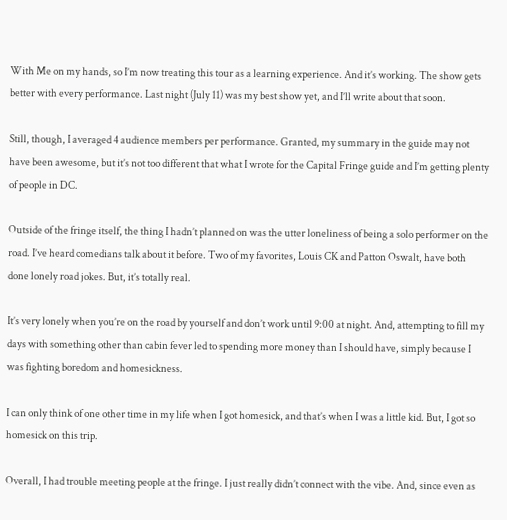With Me on my hands, so I’m now treating this tour as a learning experience. And it’s working. The show gets better with every performance. Last night (July 11) was my best show yet, and I’ll write about that soon.

Still, though, I averaged 4 audience members per performance. Granted, my summary in the guide may not have been awesome, but it’s not too different that what I wrote for the Capital Fringe guide and I’m getting plenty of people in DC.

Outside of the fringe itself, the thing I hadn’t planned on was the utter loneliness of being a solo performer on the road. I’ve heard comedians talk about it before. Two of my favorites, Louis CK and Patton Oswalt, have both done lonely road jokes. But, it’s totally real.

It’s very lonely when you’re on the road by yourself and don’t work until 9:00 at night. And, attempting to fill my days with something other than cabin fever led to spending more money than I should have, simply because I was fighting boredom and homesickness.

I can only think of one other time in my life when I got homesick, and that’s when I was a little kid. But, I got so homesick on this trip.

Overall, I had trouble meeting people at the fringe. I just really didn’t connect with the vibe. And, since even as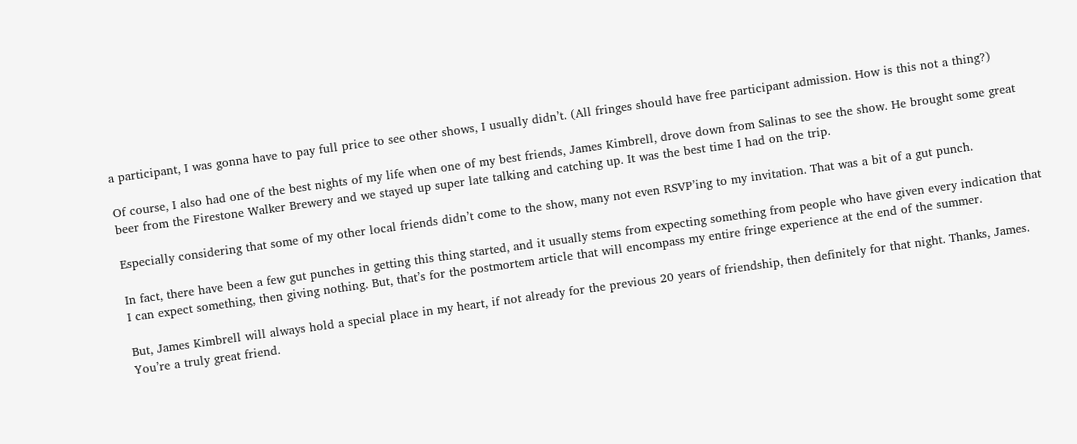a participant, I was gonna have to pay full price to see other shows, I usually didn’t. (All fringes should have free participant admission. How is this not a thing?)

Of course, I also had one of the best nights of my life when one of my best friends, James Kimbrell, drove down from Salinas to see the show. He brought some great beer from the Firestone Walker Brewery and we stayed up super late talking and catching up. It was the best time I had on the trip.

Especially considering that some of my other local friends didn’t come to the show, many not even RSVP’ing to my invitation. That was a bit of a gut punch.

In fact, there have been a few gut punches in getting this thing started, and it usually stems from expecting something from people who have given every indication that I can expect something, then giving nothing. But, that’s for the postmortem article that will encompass my entire fringe experience at the end of the summer.

But, James Kimbrell will always hold a special place in my heart, if not already for the previous 20 years of friendship, then definitely for that night. Thanks, James. You’re a truly great friend.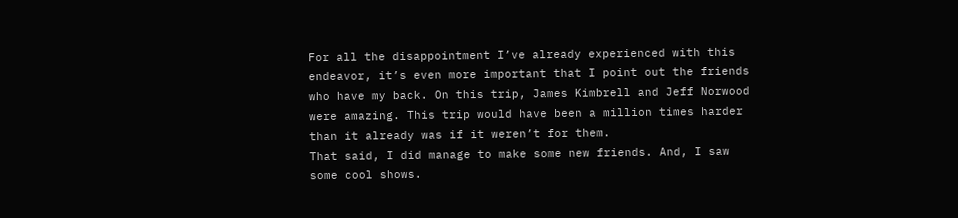For all the disappointment I’ve already experienced with this endeavor, it’s even more important that I point out the friends who have my back. On this trip, James Kimbrell and Jeff Norwood were amazing. This trip would have been a million times harder than it already was if it weren’t for them.
That said, I did manage to make some new friends. And, I saw some cool shows.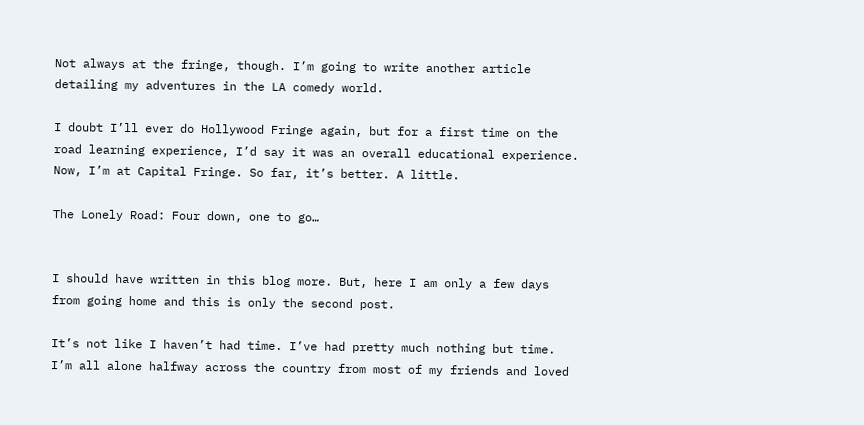Not always at the fringe, though. I’m going to write another article detailing my adventures in the LA comedy world.

I doubt I’ll ever do Hollywood Fringe again, but for a first time on the road learning experience, I’d say it was an overall educational experience. Now, I’m at Capital Fringe. So far, it’s better. A little.

The Lonely Road: Four down, one to go…


I should have written in this blog more. But, here I am only a few days from going home and this is only the second post.

It’s not like I haven’t had time. I’ve had pretty much nothing but time. I’m all alone halfway across the country from most of my friends and loved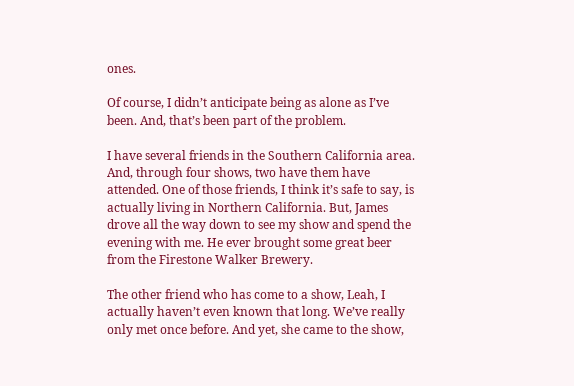ones.

Of course, I didn’t anticipate being as alone as I’ve been. And, that’s been part of the problem.

I have several friends in the Southern California area. And, through four shows, two have them have attended. One of those friends, I think it’s safe to say, is actually living in Northern California. But, James drove all the way down to see my show and spend the evening with me. He ever brought some great beer from the Firestone Walker Brewery.

The other friend who has come to a show, Leah, I actually haven’t even known that long. We’ve really only met once before. And yet, she came to the show,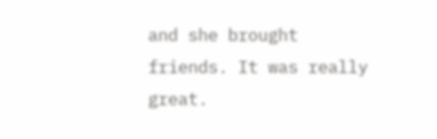and she brought friends. It was really great.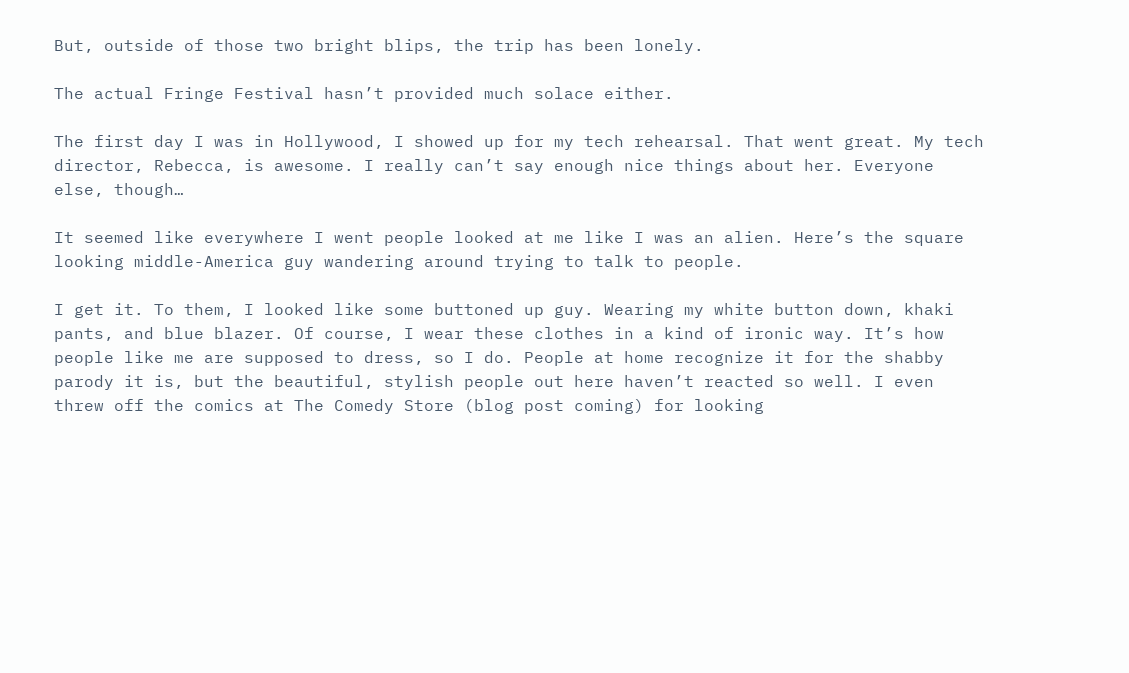But, outside of those two bright blips, the trip has been lonely.

The actual Fringe Festival hasn’t provided much solace either.

The first day I was in Hollywood, I showed up for my tech rehearsal. That went great. My tech director, Rebecca, is awesome. I really can’t say enough nice things about her. Everyone else, though…

It seemed like everywhere I went people looked at me like I was an alien. Here’s the square looking middle-America guy wandering around trying to talk to people.

I get it. To them, I looked like some buttoned up guy. Wearing my white button down, khaki pants, and blue blazer. Of course, I wear these clothes in a kind of ironic way. It’s how people like me are supposed to dress, so I do. People at home recognize it for the shabby parody it is, but the beautiful, stylish people out here haven’t reacted so well. I even threw off the comics at The Comedy Store (blog post coming) for looking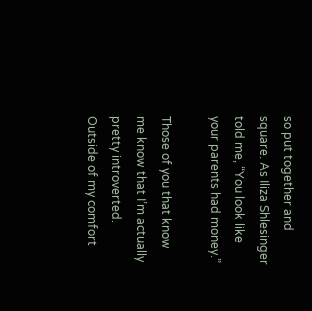so put together and square. As Iliza Shlesinger told me, “You look like your parents had money.”

Those of you that know me know that I’m actually pretty introverted. Outside of my comfort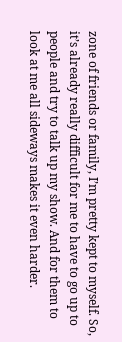zone of friends or family, I’m pretty kept to myself. So, it’s already really difficult for me to have to go up to people and try to talk up my show. And for them to look at me all sideways makes it even harder.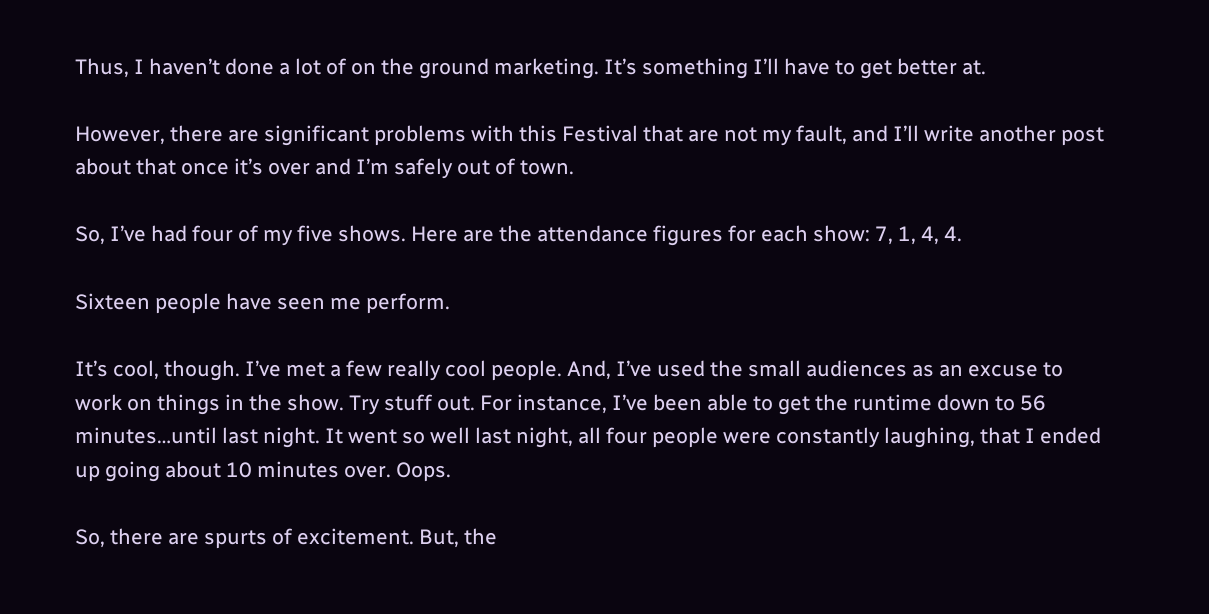Thus, I haven’t done a lot of on the ground marketing. It’s something I’ll have to get better at.

However, there are significant problems with this Festival that are not my fault, and I’ll write another post about that once it’s over and I’m safely out of town.

So, I’ve had four of my five shows. Here are the attendance figures for each show: 7, 1, 4, 4.

Sixteen people have seen me perform.

It’s cool, though. I’ve met a few really cool people. And, I’ve used the small audiences as an excuse to work on things in the show. Try stuff out. For instance, I’ve been able to get the runtime down to 56 minutes…until last night. It went so well last night, all four people were constantly laughing, that I ended up going about 10 minutes over. Oops.

So, there are spurts of excitement. But, the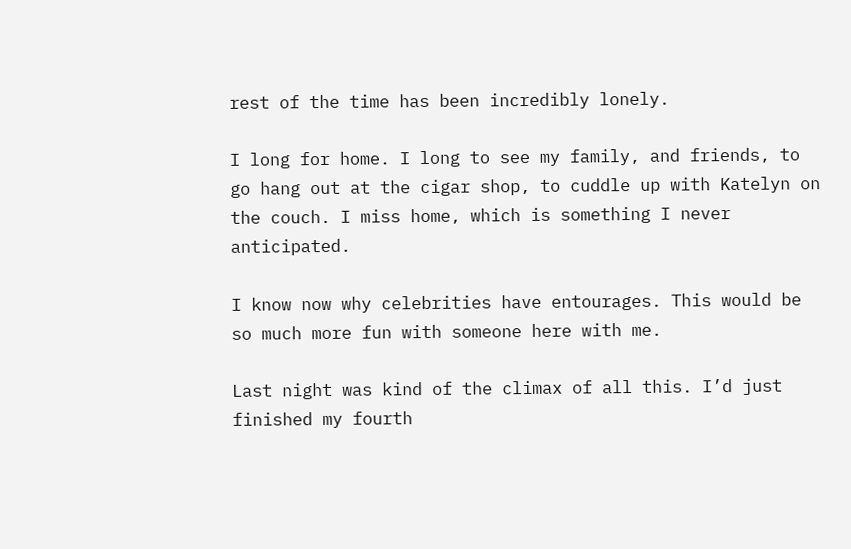rest of the time has been incredibly lonely.

I long for home. I long to see my family, and friends, to go hang out at the cigar shop, to cuddle up with Katelyn on the couch. I miss home, which is something I never anticipated.

I know now why celebrities have entourages. This would be so much more fun with someone here with me.

Last night was kind of the climax of all this. I’d just finished my fourth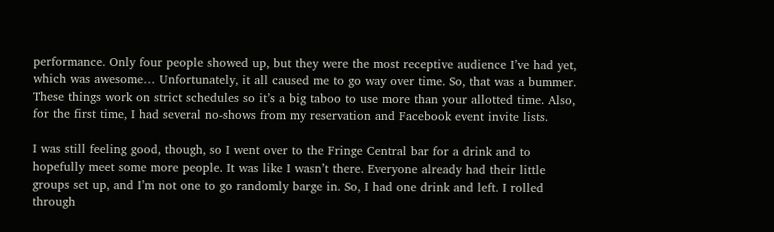performance. Only four people showed up, but they were the most receptive audience I’ve had yet, which was awesome… Unfortunately, it all caused me to go way over time. So, that was a bummer. These things work on strict schedules so it’s a big taboo to use more than your allotted time. Also, for the first time, I had several no-shows from my reservation and Facebook event invite lists.

I was still feeling good, though, so I went over to the Fringe Central bar for a drink and to hopefully meet some more people. It was like I wasn’t there. Everyone already had their little groups set up, and I’m not one to go randomly barge in. So, I had one drink and left. I rolled through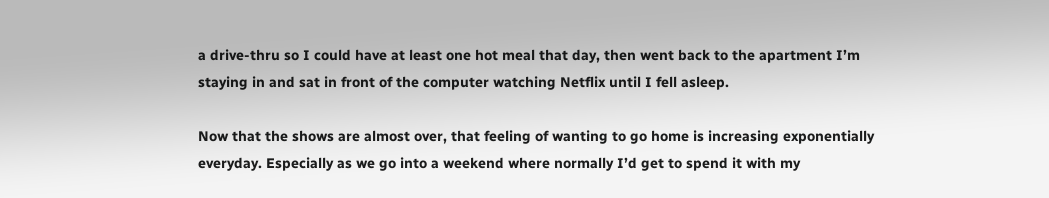a drive-thru so I could have at least one hot meal that day, then went back to the apartment I’m staying in and sat in front of the computer watching Netflix until I fell asleep.

Now that the shows are almost over, that feeling of wanting to go home is increasing exponentially everyday. Especially as we go into a weekend where normally I’d get to spend it with my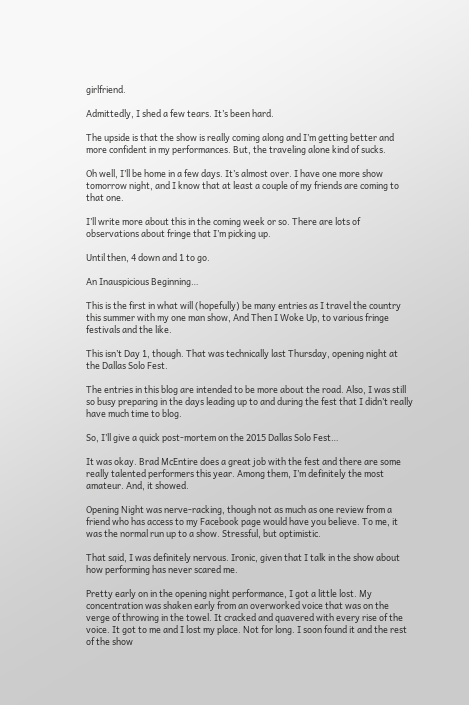girlfriend.

Admittedly, I shed a few tears. It’s been hard.

The upside is that the show is really coming along and I’m getting better and more confident in my performances. But, the traveling alone kind of sucks.

Oh well, I’ll be home in a few days. It’s almost over. I have one more show tomorrow night, and I know that at least a couple of my friends are coming to that one.

I’ll write more about this in the coming week or so. There are lots of observations about fringe that I’m picking up.

Until then, 4 down and 1 to go.

An Inauspicious Beginning…

This is the first in what will (hopefully) be many entries as I travel the country this summer with my one man show, And Then I Woke Up, to various fringe festivals and the like.

This isn’t Day 1, though. That was technically last Thursday, opening night at the Dallas Solo Fest.

The entries in this blog are intended to be more about the road. Also, I was still so busy preparing in the days leading up to and during the fest that I didn’t really have much time to blog.

So, I’ll give a quick post-mortem on the 2015 Dallas Solo Fest…

It was okay. Brad McEntire does a great job with the fest and there are some really talented performers this year. Among them, I’m definitely the most amateur. And, it showed.

Opening Night was nerve-racking, though not as much as one review from a friend who has access to my Facebook page would have you believe. To me, it was the normal run up to a show. Stressful, but optimistic.

That said, I was definitely nervous. Ironic, given that I talk in the show about how performing has never scared me.

Pretty early on in the opening night performance, I got a little lost. My concentration was shaken early from an overworked voice that was on the verge of throwing in the towel. It cracked and quavered with every rise of the voice. It got to me and I lost my place. Not for long. I soon found it and the rest of the show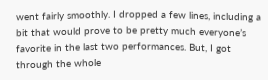went fairly smoothly. I dropped a few lines, including a bit that would prove to be pretty much everyone’s favorite in the last two performances. But, I got through the whole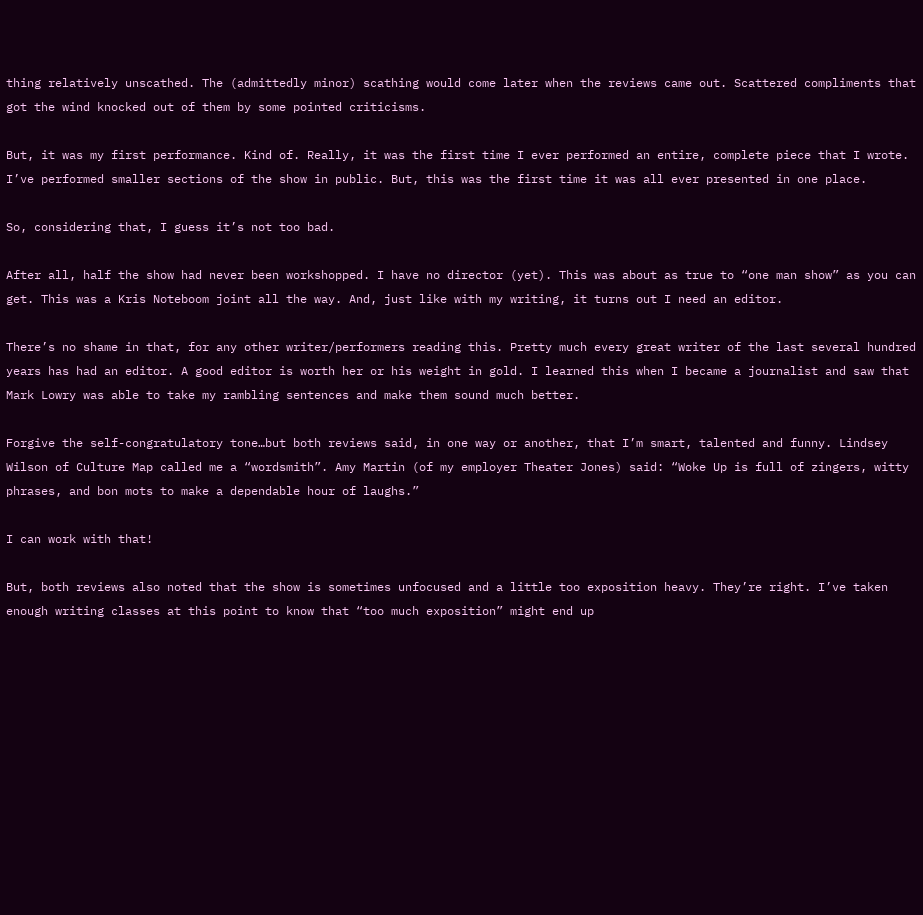thing relatively unscathed. The (admittedly minor) scathing would come later when the reviews came out. Scattered compliments that got the wind knocked out of them by some pointed criticisms.

But, it was my first performance. Kind of. Really, it was the first time I ever performed an entire, complete piece that I wrote. I’ve performed smaller sections of the show in public. But, this was the first time it was all ever presented in one place.

So, considering that, I guess it’s not too bad.

After all, half the show had never been workshopped. I have no director (yet). This was about as true to “one man show” as you can get. This was a Kris Noteboom joint all the way. And, just like with my writing, it turns out I need an editor.

There’s no shame in that, for any other writer/performers reading this. Pretty much every great writer of the last several hundred years has had an editor. A good editor is worth her or his weight in gold. I learned this when I became a journalist and saw that Mark Lowry was able to take my rambling sentences and make them sound much better.

Forgive the self-congratulatory tone…but both reviews said, in one way or another, that I’m smart, talented and funny. Lindsey Wilson of Culture Map called me a “wordsmith”. Amy Martin (of my employer Theater Jones) said: “Woke Up is full of zingers, witty phrases, and bon mots to make a dependable hour of laughs.”

I can work with that!

But, both reviews also noted that the show is sometimes unfocused and a little too exposition heavy. They’re right. I’ve taken enough writing classes at this point to know that “too much exposition” might end up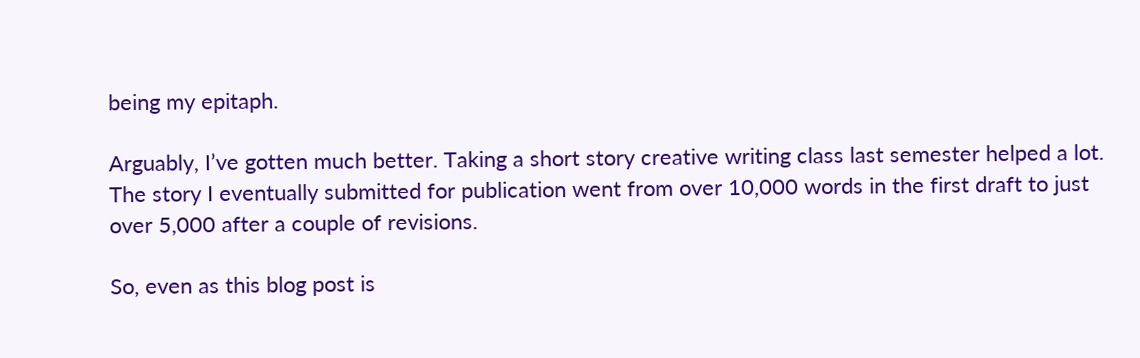being my epitaph.

Arguably, I’ve gotten much better. Taking a short story creative writing class last semester helped a lot. The story I eventually submitted for publication went from over 10,000 words in the first draft to just over 5,000 after a couple of revisions.

So, even as this blog post is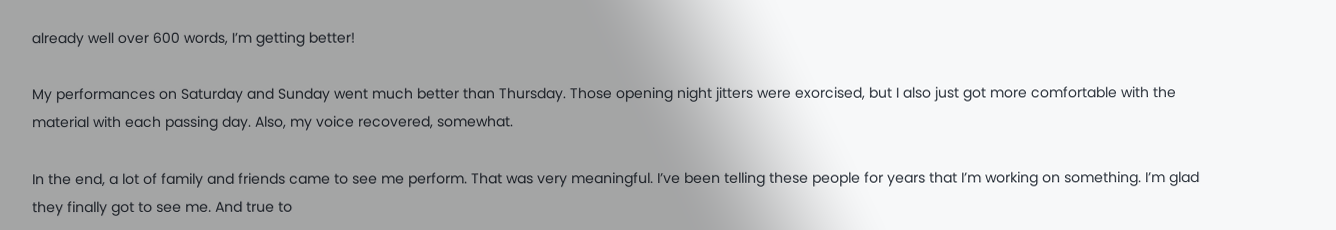already well over 600 words, I’m getting better!

My performances on Saturday and Sunday went much better than Thursday. Those opening night jitters were exorcised, but I also just got more comfortable with the material with each passing day. Also, my voice recovered, somewhat.

In the end, a lot of family and friends came to see me perform. That was very meaningful. I’ve been telling these people for years that I’m working on something. I’m glad they finally got to see me. And true to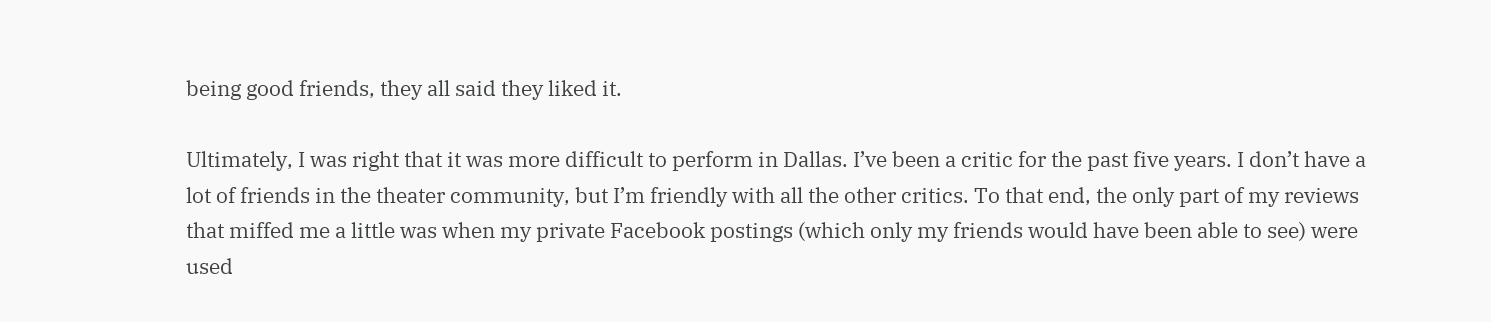being good friends, they all said they liked it.

Ultimately, I was right that it was more difficult to perform in Dallas. I’ve been a critic for the past five years. I don’t have a lot of friends in the theater community, but I’m friendly with all the other critics. To that end, the only part of my reviews that miffed me a little was when my private Facebook postings (which only my friends would have been able to see) were used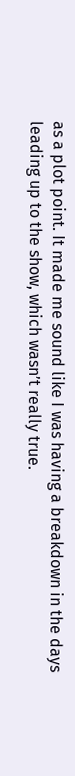as a plot point. It made me sound like I was having a breakdown in the days leading up to the show, which wasn’t really true.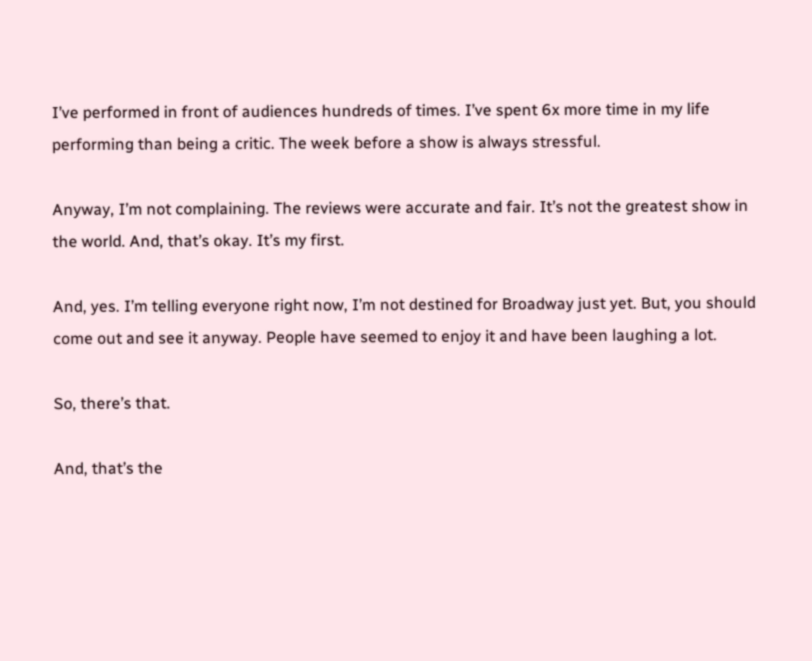I’ve performed in front of audiences hundreds of times. I’ve spent 6x more time in my life performing than being a critic. The week before a show is always stressful.

Anyway, I’m not complaining. The reviews were accurate and fair. It’s not the greatest show in the world. And, that’s okay. It’s my first.

And, yes. I’m telling everyone right now, I’m not destined for Broadway just yet. But, you should come out and see it anyway. People have seemed to enjoy it and have been laughing a lot.

So, there’s that.

And, that’s the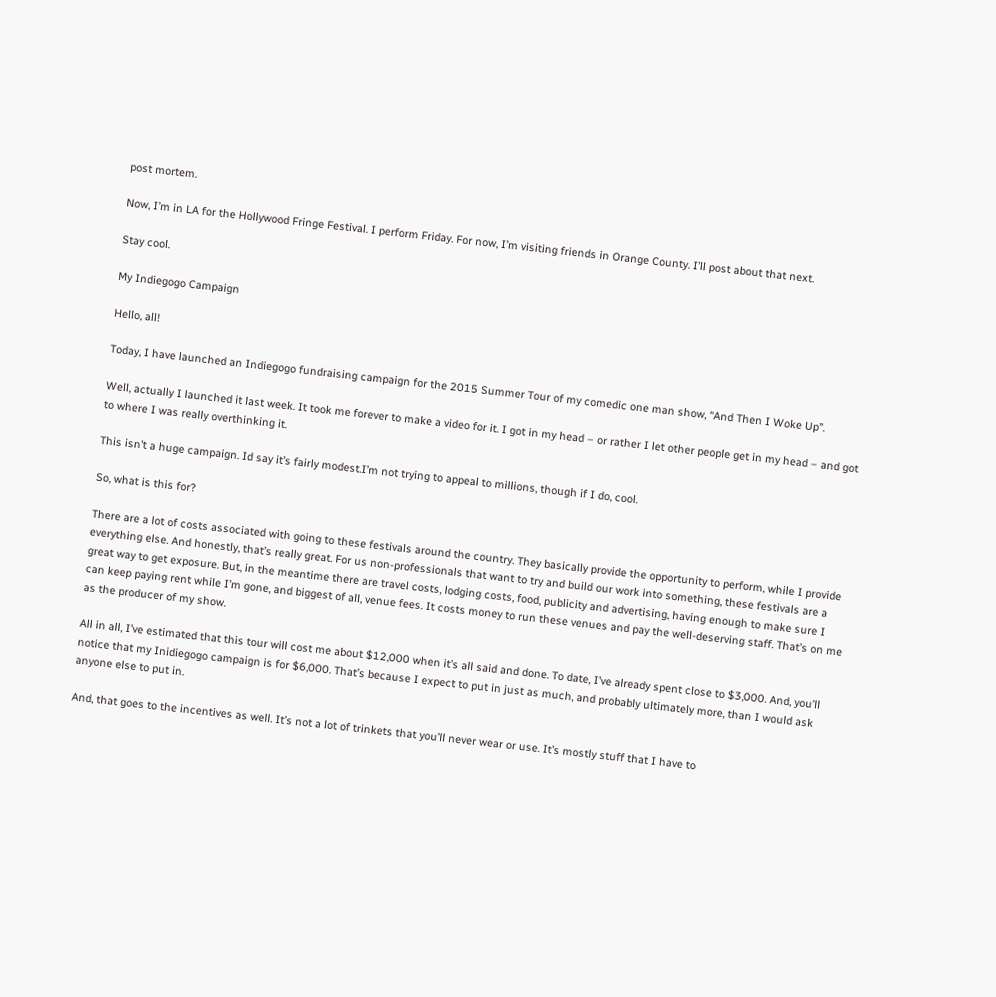post mortem.

Now, I’m in LA for the Hollywood Fringe Festival. I perform Friday. For now, I’m visiting friends in Orange County. I’ll post about that next.

Stay cool.

My Indiegogo Campaign

Hello, all!

Today, I have launched an Indiegogo fundraising campaign for the 2015 Summer Tour of my comedic one man show, “And Then I Woke Up”.

Well, actually I launched it last week. It took me forever to make a video for it. I got in my head – or rather I let other people get in my head – and got to where I was really overthinking it.

This isn’t a huge campaign. Id say it’s fairly modest.I’m not trying to appeal to millions, though if I do, cool.

So, what is this for?

There are a lot of costs associated with going to these festivals around the country. They basically provide the opportunity to perform, while I provide everything else. And honestly, that’s really great. For us non-professionals that want to try and build our work into something, these festivals are a great way to get exposure. But, in the meantime there are travel costs, lodging costs, food, publicity and advertising, having enough to make sure I can keep paying rent while I’m gone, and biggest of all, venue fees. It costs money to run these venues and pay the well-deserving staff. That’s on me as the producer of my show.

All in all, I’ve estimated that this tour will cost me about $12,000 when it’s all said and done. To date, I’ve already spent close to $3,000. And, you’ll notice that my Inidiegogo campaign is for $6,000. That’s because I expect to put in just as much, and probably ultimately more, than I would ask anyone else to put in.

And, that goes to the incentives as well. It’s not a lot of trinkets that you’ll never wear or use. It’s mostly stuff that I have to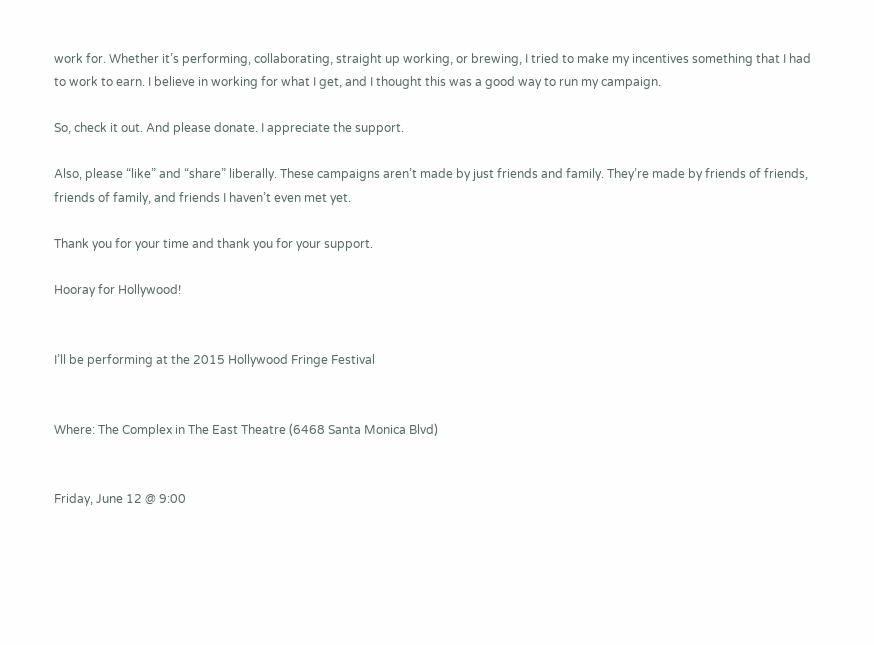work for. Whether it’s performing, collaborating, straight up working, or brewing, I tried to make my incentives something that I had to work to earn. I believe in working for what I get, and I thought this was a good way to run my campaign.

So, check it out. And please donate. I appreciate the support.

Also, please “like” and “share” liberally. These campaigns aren’t made by just friends and family. They’re made by friends of friends, friends of family, and friends I haven’t even met yet.

Thank you for your time and thank you for your support.

Hooray for Hollywood!


I’ll be performing at the 2015 Hollywood Fringe Festival


Where: The Complex in The East Theatre (6468 Santa Monica Blvd)


Friday, June 12 @ 9:00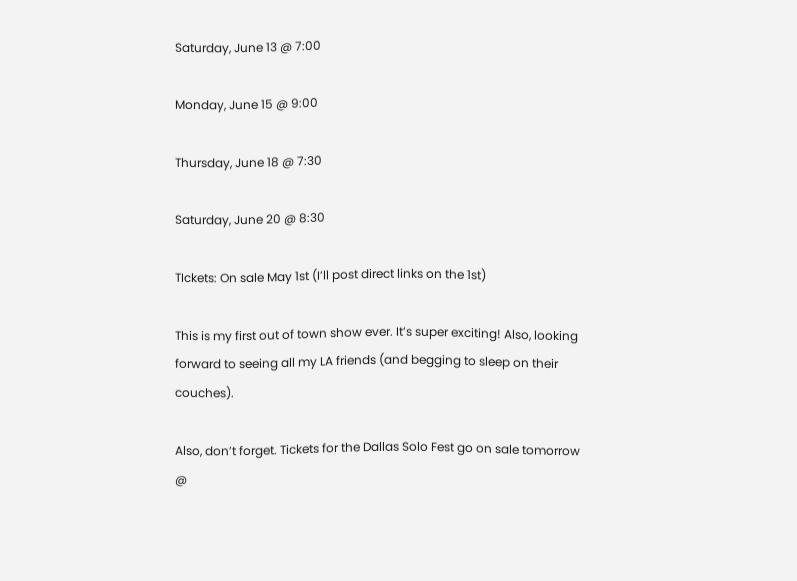Saturday, June 13 @ 7:00

Monday, June 15 @ 9:00

Thursday, June 18 @ 7:30

Saturday, June 20 @ 8:30

TIckets: On sale May 1st (I’ll post direct links on the 1st)

This is my first out of town show ever. It’s super exciting! Also, looking forward to seeing all my LA friends (and begging to sleep on their couches).

Also, don’t forget. Tickets for the Dallas Solo Fest go on sale tomorrow @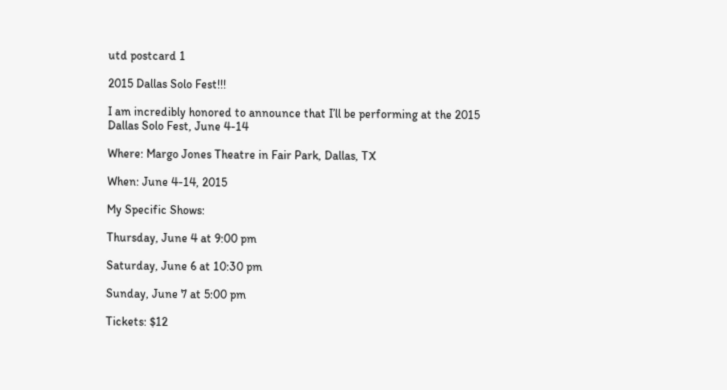utd postcard 1

2015 Dallas Solo Fest!!!

I am incredibly honored to announce that I’ll be performing at the 2015 Dallas Solo Fest, June 4-14

Where: Margo Jones Theatre in Fair Park, Dallas, TX

When: June 4-14, 2015

My Specific Shows:

Thursday, June 4 at 9:00 pm

Saturday, June 6 at 10:30 pm

Sunday, June 7 at 5:00 pm

Tickets: $12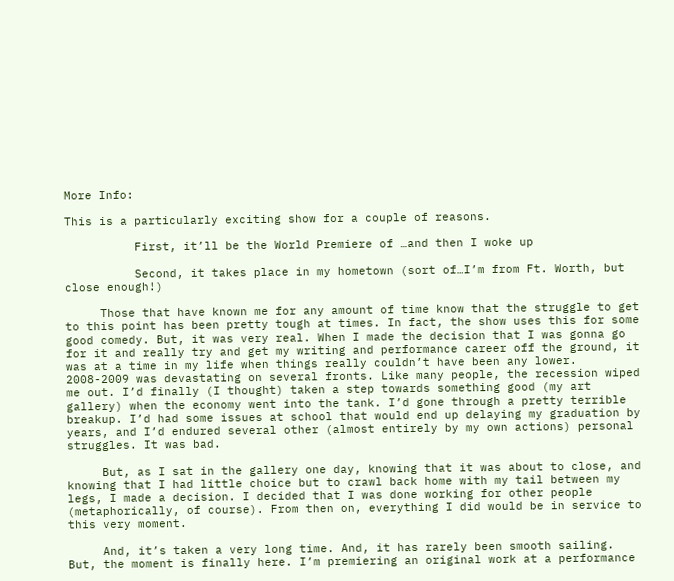More Info:

This is a particularly exciting show for a couple of reasons.

          First, it’ll be the World Premiere of …and then I woke up

          Second, it takes place in my hometown (sort of…I’m from Ft. Worth, but close enough!)

     Those that have known me for any amount of time know that the struggle to get to this point has been pretty tough at times. In fact, the show uses this for some good comedy. But, it was very real. When I made the decision that I was gonna go for it and really try and get my writing and performance career off the ground, it was at a time in my life when things really couldn’t have been any lower. 2008-2009 was devastating on several fronts. Like many people, the recession wiped me out. I’d finally (I thought) taken a step towards something good (my art gallery) when the economy went into the tank. I’d gone through a pretty terrible breakup. I’d had some issues at school that would end up delaying my graduation by years, and I’d endured several other (almost entirely by my own actions) personal struggles. It was bad.

     But, as I sat in the gallery one day, knowing that it was about to close, and knowing that I had little choice but to crawl back home with my tail between my legs, I made a decision. I decided that I was done working for other people (metaphorically, of course). From then on, everything I did would be in service to this very moment.

     And, it’s taken a very long time. And, it has rarely been smooth sailing. But, the moment is finally here. I’m premiering an original work at a performance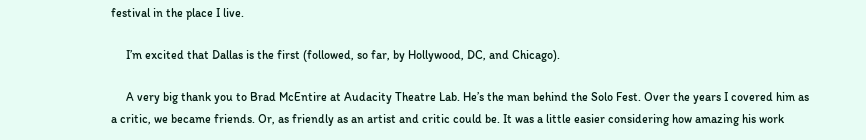festival in the place I live.

     I’m excited that Dallas is the first (followed, so far, by Hollywood, DC, and Chicago).

     A very big thank you to Brad McEntire at Audacity Theatre Lab. He’s the man behind the Solo Fest. Over the years I covered him as a critic, we became friends. Or, as friendly as an artist and critic could be. It was a little easier considering how amazing his work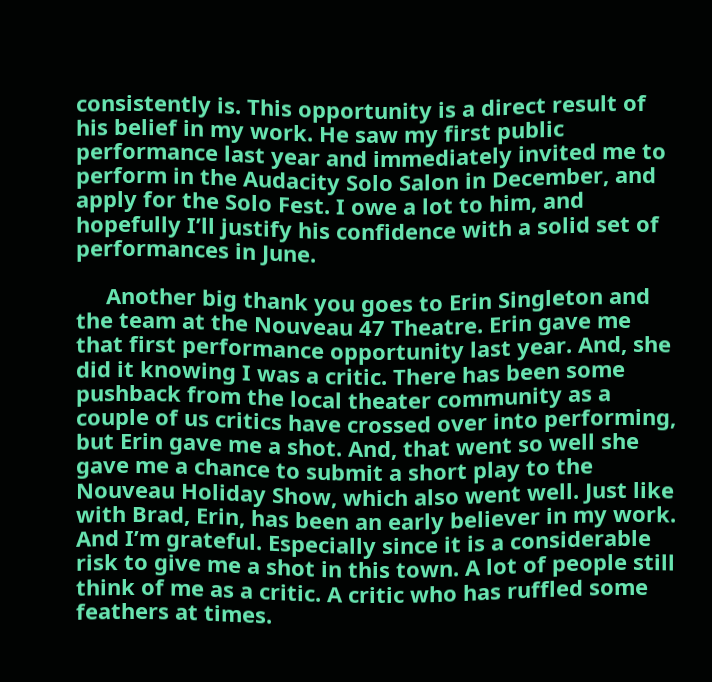consistently is. This opportunity is a direct result of his belief in my work. He saw my first public performance last year and immediately invited me to perform in the Audacity Solo Salon in December, and apply for the Solo Fest. I owe a lot to him, and hopefully I’ll justify his confidence with a solid set of performances in June.

     Another big thank you goes to Erin Singleton and the team at the Nouveau 47 Theatre. Erin gave me that first performance opportunity last year. And, she did it knowing I was a critic. There has been some pushback from the local theater community as a couple of us critics have crossed over into performing, but Erin gave me a shot. And, that went so well she gave me a chance to submit a short play to the Nouveau Holiday Show, which also went well. Just like with Brad, Erin, has been an early believer in my work. And I’m grateful. Especially since it is a considerable risk to give me a shot in this town. A lot of people still think of me as a critic. A critic who has ruffled some feathers at times.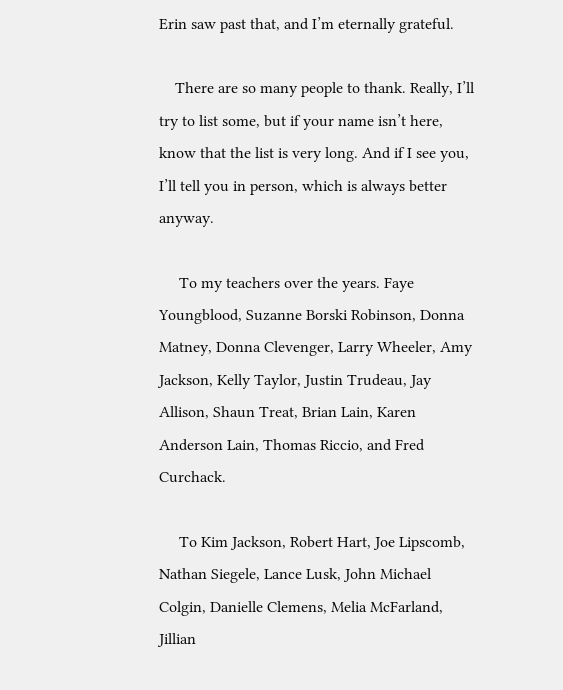Erin saw past that, and I’m eternally grateful.

    There are so many people to thank. Really, I’ll try to list some, but if your name isn’t here, know that the list is very long. And if I see you, I’ll tell you in person, which is always better anyway.

     To my teachers over the years. Faye Youngblood, Suzanne Borski Robinson, Donna Matney, Donna Clevenger, Larry Wheeler, Amy Jackson, Kelly Taylor, Justin Trudeau, Jay Allison, Shaun Treat, Brian Lain, Karen Anderson Lain, Thomas Riccio, and Fred Curchack.

     To Kim Jackson, Robert Hart, Joe Lipscomb, Nathan Siegele, Lance Lusk, John Michael Colgin, Danielle Clemens, Melia McFarland, Jillian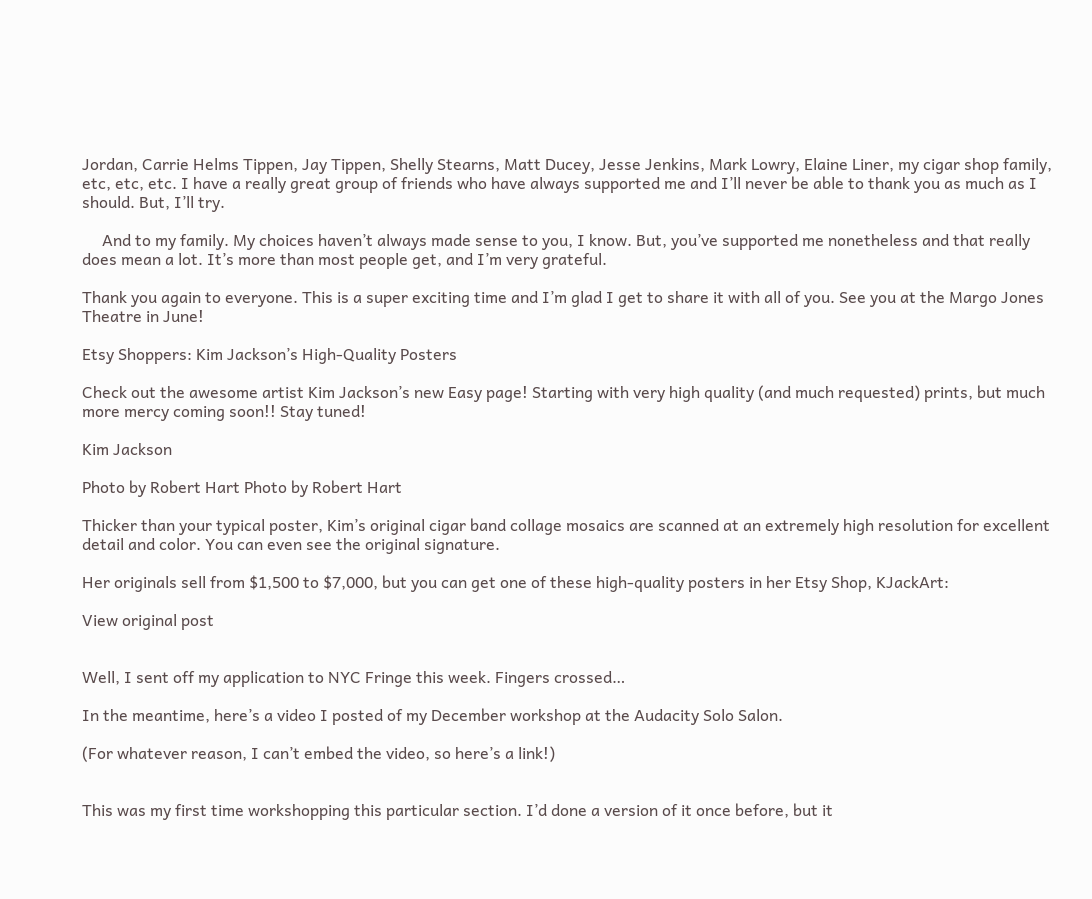Jordan, Carrie Helms Tippen, Jay Tippen, Shelly Stearns, Matt Ducey, Jesse Jenkins, Mark Lowry, Elaine Liner, my cigar shop family, etc, etc, etc. I have a really great group of friends who have always supported me and I’ll never be able to thank you as much as I should. But, I’ll try.

     And to my family. My choices haven’t always made sense to you, I know. But, you’ve supported me nonetheless and that really does mean a lot. It’s more than most people get, and I’m very grateful.

Thank you again to everyone. This is a super exciting time and I’m glad I get to share it with all of you. See you at the Margo Jones Theatre in June!

Etsy Shoppers: Kim Jackson’s High-Quality Posters

Check out the awesome artist Kim Jackson’s new Easy page! Starting with very high quality (and much requested) prints, but much more mercy coming soon!! Stay tuned!

Kim Jackson

Photo by Robert Hart Photo by Robert Hart

Thicker than your typical poster, Kim’s original cigar band collage mosaics are scanned at an extremely high resolution for excellent detail and color. You can even see the original signature.

Her originals sell from $1,500 to $7,000, but you can get one of these high-quality posters in her Etsy Shop, KJackArt:

View original post


Well, I sent off my application to NYC Fringe this week. Fingers crossed…

In the meantime, here’s a video I posted of my December workshop at the Audacity Solo Salon.

(For whatever reason, I can’t embed the video, so here’s a link!)


This was my first time workshopping this particular section. I’d done a version of it once before, but it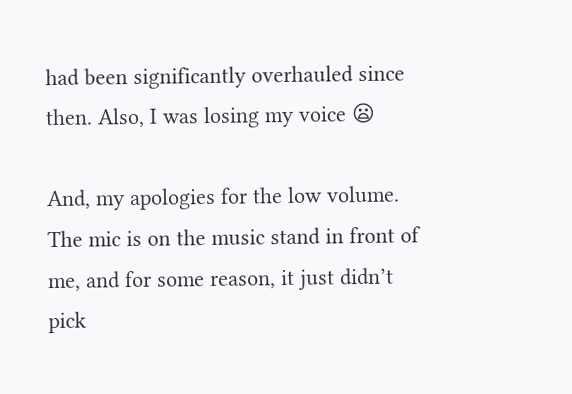had been significantly overhauled since then. Also, I was losing my voice 😦

And, my apologies for the low volume. The mic is on the music stand in front of me, and for some reason, it just didn’t pick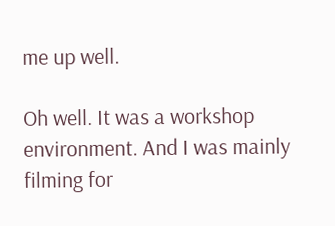me up well.

Oh well. It was a workshop environment. And I was mainly filming for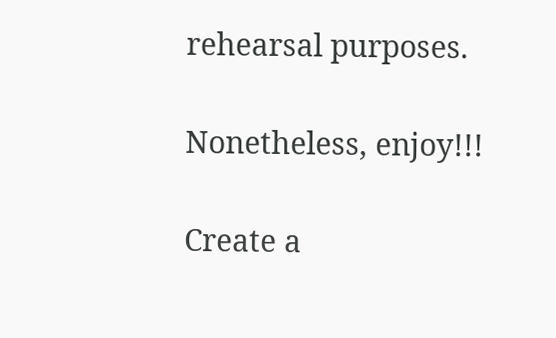rehearsal purposes.

Nonetheless, enjoy!!!

Create a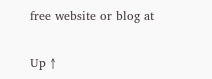free website or blog at

Up ↑